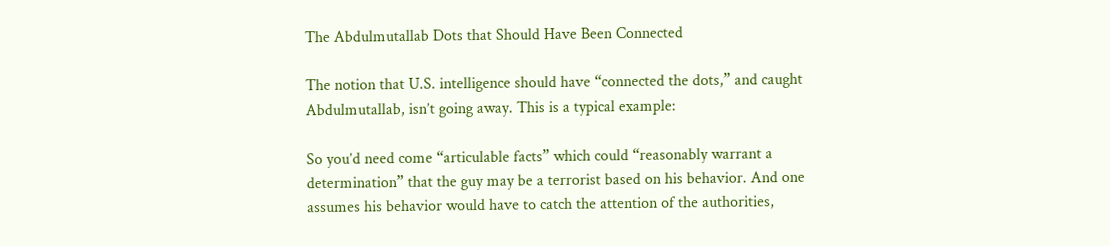The Abdulmutallab Dots that Should Have Been Connected

The notion that U.S. intelligence should have “connected the dots,” and caught Abdulmutallab, isn’t going away. This is a typical example:

So you’d need come “articulable facts” which could “reasonably warrant a determination” that the guy may be a terrorist based on his behavior. And one assumes his behavior would have to catch the attention of the authorities,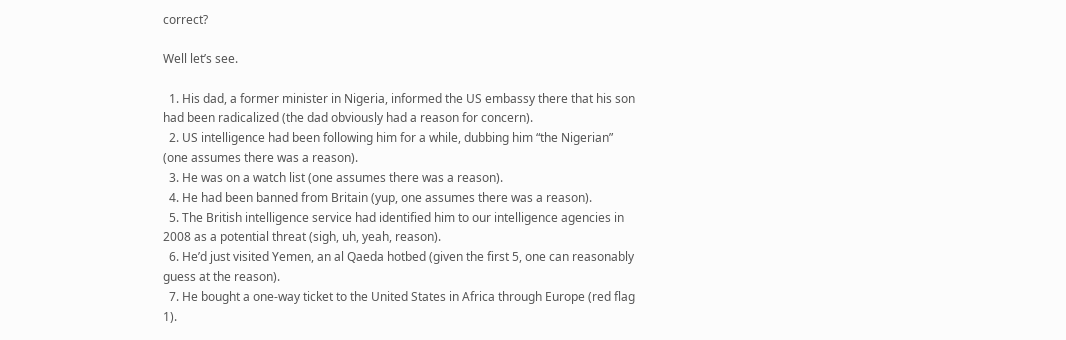correct?

Well let’s see.

  1. His dad, a former minister in Nigeria, informed the US embassy there that his son had been radicalized (the dad obviously had a reason for concern).
  2. US intelligence had been following him for a while, dubbing him “the Nigerian” (one assumes there was a reason).
  3. He was on a watch list (one assumes there was a reason).
  4. He had been banned from Britain (yup, one assumes there was a reason).
  5. The British intelligence service had identified him to our intelligence agencies in 2008 as a potential threat (sigh, uh, yeah, reason).
  6. He’d just visited Yemen, an al Qaeda hotbed (given the first 5, one can reasonably guess at the reason).
  7. He bought a one-way ticket to the United States in Africa through Europe (red flag 1).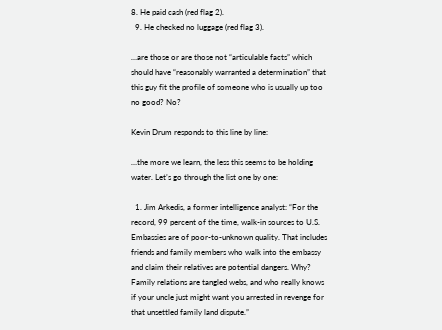8. He paid cash (red flag 2).
  9. He checked no luggage (red flag 3).

…are those or are those not “articulable facts” which should have “reasonably warranted a determination” that this guy fit the profile of someone who is usually up too no good? No?

Kevin Drum responds to this line by line:

…the more we learn, the less this seems to be holding water. Let’s go through the list one by one:

  1. Jim Arkedis, a former intelligence analyst: “For the record, 99 percent of the time, walk-in sources to U.S. Embassies are of poor-to-unknown quality. That includes friends and family members who walk into the embassy and claim their relatives are potential dangers. Why? Family relations are tangled webs, and who really knows if your uncle just might want you arrested in revenge for that unsettled family land dispute.”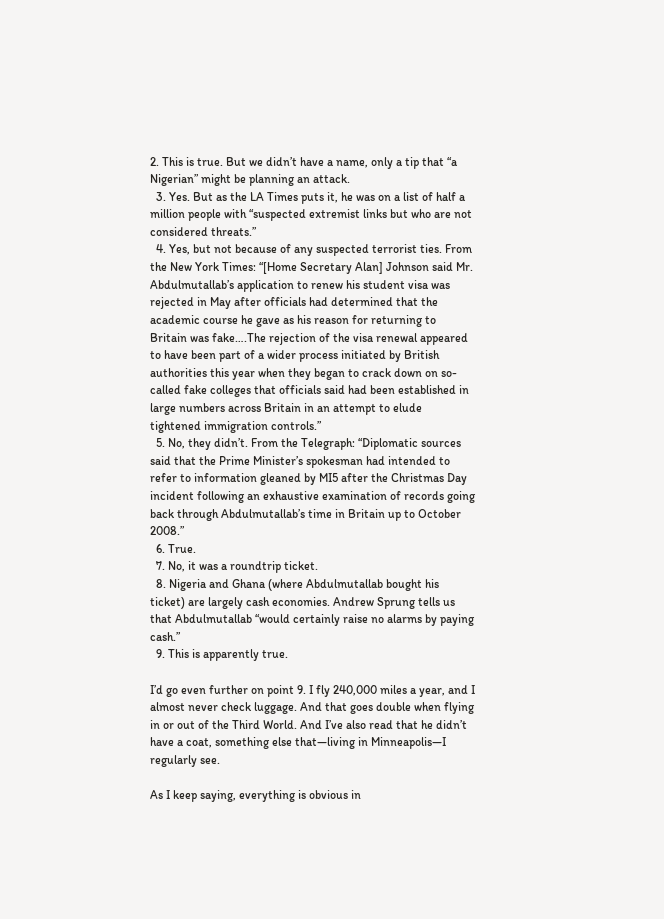2. This is true. But we didn’t have a name, only a tip that “a Nigerian” might be planning an attack.
  3. Yes. But as the LA Times puts it, he was on a list of half a million people with “suspected extremist links but who are not considered threats.”
  4. Yes, but not because of any suspected terrorist ties. From the New York Times: “[Home Secretary Alan] Johnson said Mr. Abdulmutallab’s application to renew his student visa was rejected in May after officials had determined that the academic course he gave as his reason for returning to Britain was fake….The rejection of the visa renewal appeared to have been part of a wider process initiated by British authorities this year when they began to crack down on so-called fake colleges that officials said had been established in large numbers across Britain in an attempt to elude tightened immigration controls.”
  5. No, they didn’t. From the Telegraph: “Diplomatic sources said that the Prime Minister’s spokesman had intended to refer to information gleaned by MI5 after the Christmas Day incident following an exhaustive examination of records going back through Abdulmutallab’s time in Britain up to October 2008.”
  6. True.
  7. No, it was a roundtrip ticket.
  8. Nigeria and Ghana (where Abdulmutallab bought his ticket) are largely cash economies. Andrew Sprung tells us that Abdulmutallab “would certainly raise no alarms by paying cash.”
  9. This is apparently true.

I’d go even further on point 9. I fly 240,000 miles a year, and I almost never check luggage. And that goes double when flying in or out of the Third World. And I’ve also read that he didn’t have a coat, something else that—living in Minneapolis—I regularly see.

As I keep saying, everything is obvious in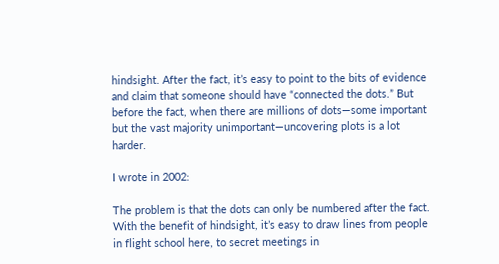hindsight. After the fact, it’s easy to point to the bits of evidence and claim that someone should have “connected the dots.” But before the fact, when there are millions of dots—some important but the vast majority unimportant—uncovering plots is a lot harder.

I wrote in 2002:

The problem is that the dots can only be numbered after the fact. With the benefit of hindsight, it’s easy to draw lines from people in flight school here, to secret meetings in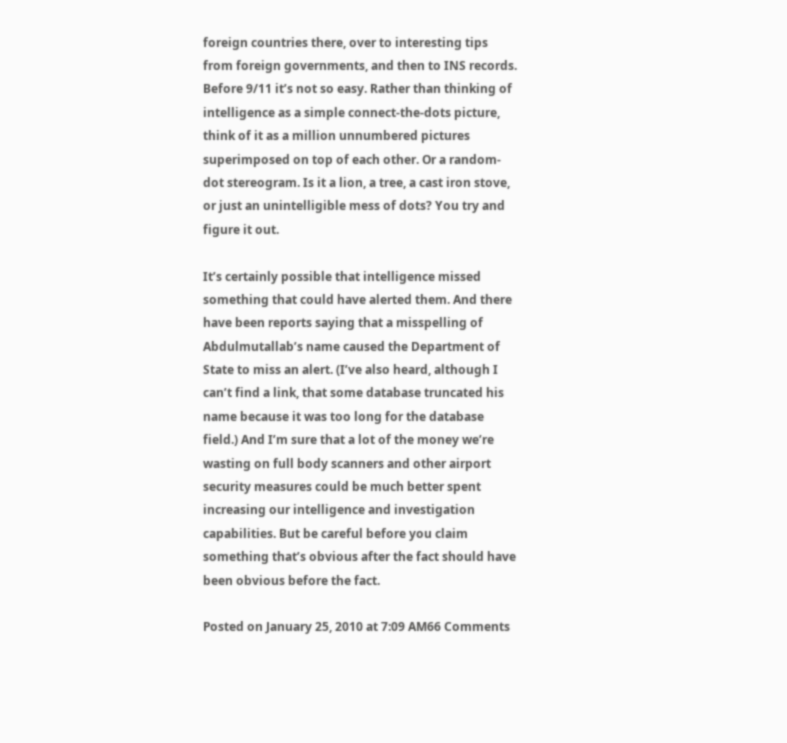foreign countries there, over to interesting tips from foreign governments, and then to INS records. Before 9/11 it’s not so easy. Rather than thinking of intelligence as a simple connect-the-dots picture, think of it as a million unnumbered pictures superimposed on top of each other. Or a random-dot stereogram. Is it a lion, a tree, a cast iron stove, or just an unintelligible mess of dots? You try and figure it out.

It’s certainly possible that intelligence missed something that could have alerted them. And there have been reports saying that a misspelling of Abdulmutallab’s name caused the Department of State to miss an alert. (I’ve also heard, although I can’t find a link, that some database truncated his name because it was too long for the database field.) And I’m sure that a lot of the money we’re wasting on full body scanners and other airport security measures could be much better spent increasing our intelligence and investigation capabilities. But be careful before you claim something that’s obvious after the fact should have been obvious before the fact.

Posted on January 25, 2010 at 7:09 AM66 Comments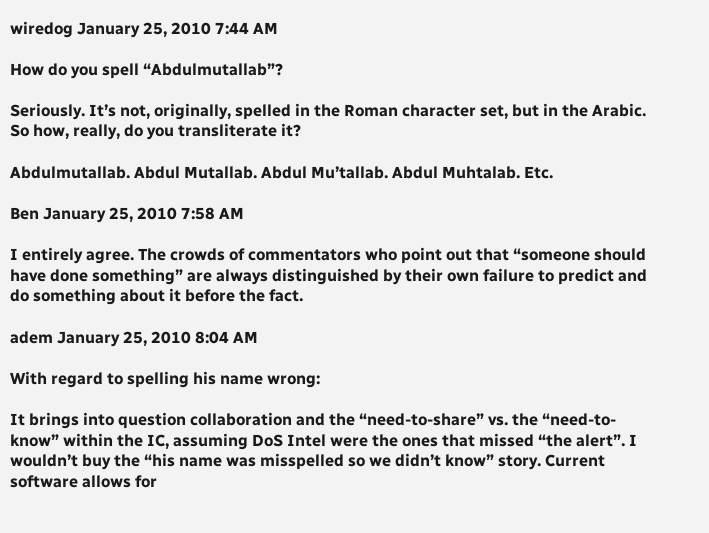wiredog January 25, 2010 7:44 AM

How do you spell “Abdulmutallab”?

Seriously. It’s not, originally, spelled in the Roman character set, but in the Arabic. So how, really, do you transliterate it?

Abdulmutallab. Abdul Mutallab. Abdul Mu’tallab. Abdul Muhtalab. Etc.

Ben January 25, 2010 7:58 AM

I entirely agree. The crowds of commentators who point out that “someone should have done something” are always distinguished by their own failure to predict and do something about it before the fact.

adem January 25, 2010 8:04 AM

With regard to spelling his name wrong:

It brings into question collaboration and the “need-to-share” vs. the “need-to-know” within the IC, assuming DoS Intel were the ones that missed “the alert”. I wouldn’t buy the “his name was misspelled so we didn’t know” story. Current software allows for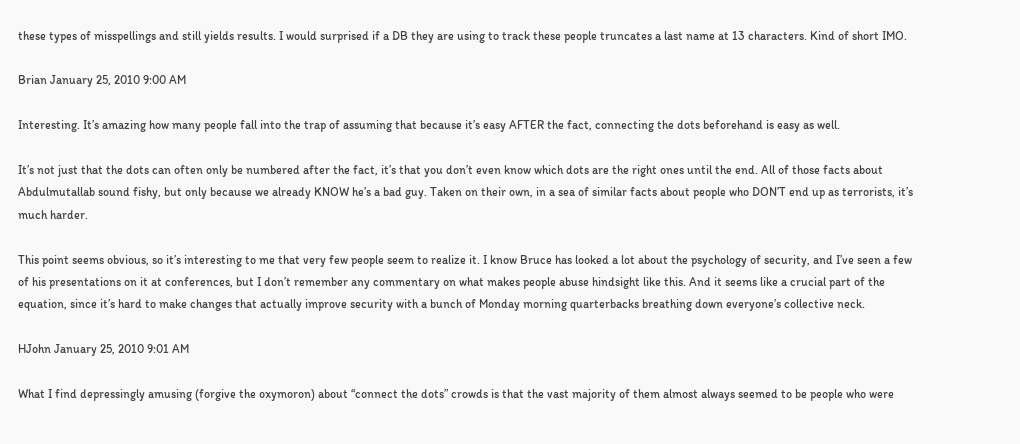these types of misspellings and still yields results. I would surprised if a DB they are using to track these people truncates a last name at 13 characters. Kind of short IMO.

Brian January 25, 2010 9:00 AM

Interesting. It’s amazing how many people fall into the trap of assuming that because it’s easy AFTER the fact, connecting the dots beforehand is easy as well.

It’s not just that the dots can often only be numbered after the fact, it’s that you don’t even know which dots are the right ones until the end. All of those facts about Abdulmutallab sound fishy, but only because we already KNOW he’s a bad guy. Taken on their own, in a sea of similar facts about people who DON’T end up as terrorists, it’s much harder.

This point seems obvious, so it’s interesting to me that very few people seem to realize it. I know Bruce has looked a lot about the psychology of security, and I’ve seen a few of his presentations on it at conferences, but I don’t remember any commentary on what makes people abuse hindsight like this. And it seems like a crucial part of the equation, since it’s hard to make changes that actually improve security with a bunch of Monday morning quarterbacks breathing down everyone’s collective neck.

HJohn January 25, 2010 9:01 AM

What I find depressingly amusing (forgive the oxymoron) about “connect the dots” crowds is that the vast majority of them almost always seemed to be people who were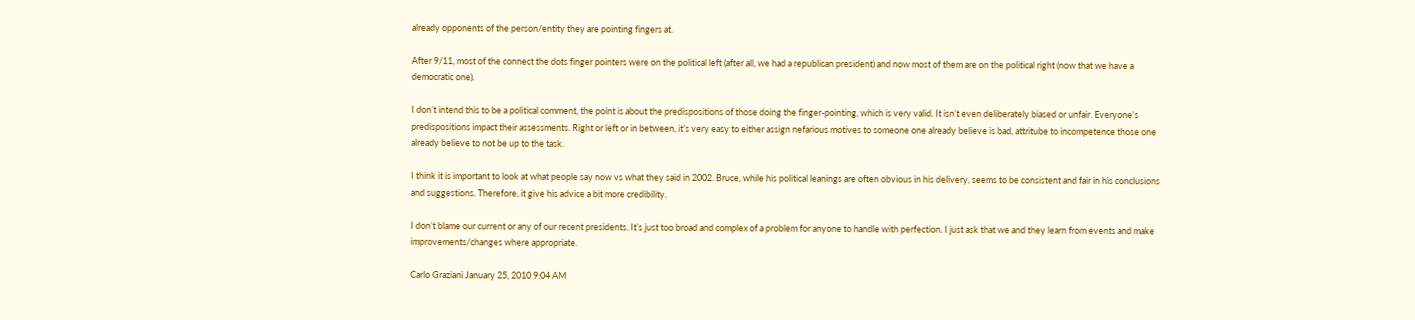already opponents of the person/entity they are pointing fingers at.

After 9/11, most of the connect the dots finger pointers were on the political left (after all, we had a republican president) and now most of them are on the political right (now that we have a democratic one).

I don’t intend this to be a political comment, the point is about the predispositions of those doing the finger-pointing, which is very valid. It isn’t even deliberately biased or unfair. Everyone’s predispositions impact their assessments. Right or left or in between, it’s very easy to either assign nefarious motives to someone one already believe is bad, attritube to incompetence those one already believe to not be up to the task.

I think it is important to look at what people say now vs what they said in 2002. Bruce, while his political leanings are often obvious in his delivery, seems to be consistent and fair in his conclusions and suggestions. Therefore, it give his advice a bit more credibility.

I don’t blame our current or any of our recent presidents. It’s just too broad and complex of a problem for anyone to handle with perfection. I just ask that we and they learn from events and make improvements/changes where appropriate.

Carlo Graziani January 25, 2010 9:04 AM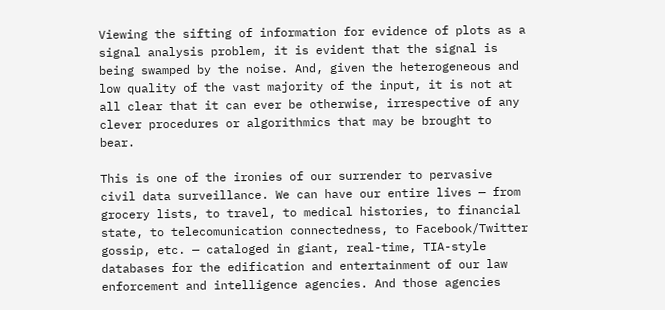Viewing the sifting of information for evidence of plots as a signal analysis problem, it is evident that the signal is being swamped by the noise. And, given the heterogeneous and low quality of the vast majority of the input, it is not at all clear that it can ever be otherwise, irrespective of any clever procedures or algorithmics that may be brought to bear.

This is one of the ironies of our surrender to pervasive civil data surveillance. We can have our entire lives — from grocery lists, to travel, to medical histories, to financial state, to telecomunication connectedness, to Facebook/Twitter gossip, etc. — cataloged in giant, real-time, TIA-style databases for the edification and entertainment of our law enforcement and intelligence agencies. And those agencies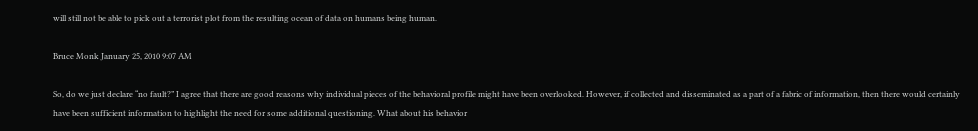will still not be able to pick out a terrorist plot from the resulting ocean of data on humans being human.

Bruce Monk January 25, 2010 9:07 AM

So, do we just declare “no fault?” I agree that there are good reasons why individual pieces of the behavioral profile might have been overlooked. However, if collected and disseminated as a part of a fabric of information, then there would certainly have been sufficient information to highlight the need for some additional questioning. What about his behavior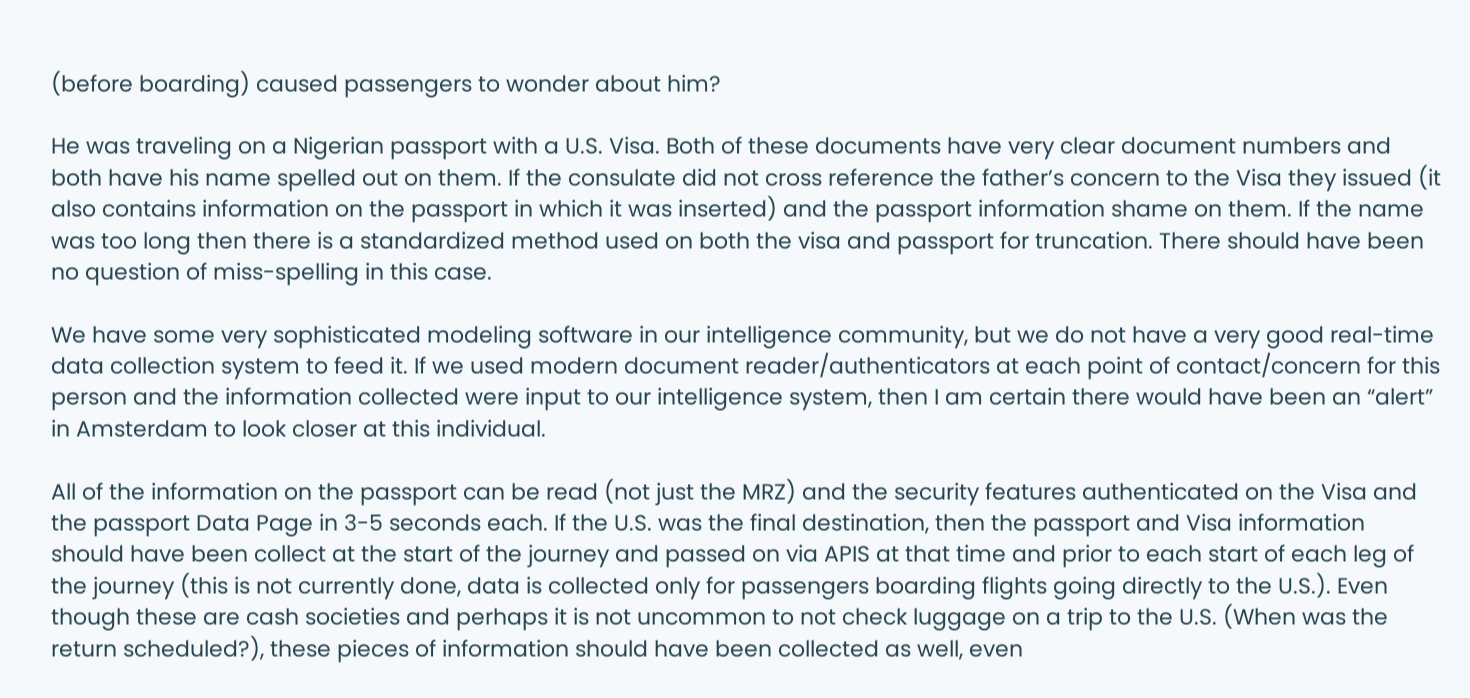(before boarding) caused passengers to wonder about him?

He was traveling on a Nigerian passport with a U.S. Visa. Both of these documents have very clear document numbers and both have his name spelled out on them. If the consulate did not cross reference the father’s concern to the Visa they issued (it also contains information on the passport in which it was inserted) and the passport information shame on them. If the name was too long then there is a standardized method used on both the visa and passport for truncation. There should have been no question of miss-spelling in this case.

We have some very sophisticated modeling software in our intelligence community, but we do not have a very good real-time data collection system to feed it. If we used modern document reader/authenticators at each point of contact/concern for this person and the information collected were input to our intelligence system, then I am certain there would have been an “alert” in Amsterdam to look closer at this individual.

All of the information on the passport can be read (not just the MRZ) and the security features authenticated on the Visa and the passport Data Page in 3-5 seconds each. If the U.S. was the final destination, then the passport and Visa information should have been collect at the start of the journey and passed on via APIS at that time and prior to each start of each leg of the journey (this is not currently done, data is collected only for passengers boarding flights going directly to the U.S.). Even though these are cash societies and perhaps it is not uncommon to not check luggage on a trip to the U.S. (When was the return scheduled?), these pieces of information should have been collected as well, even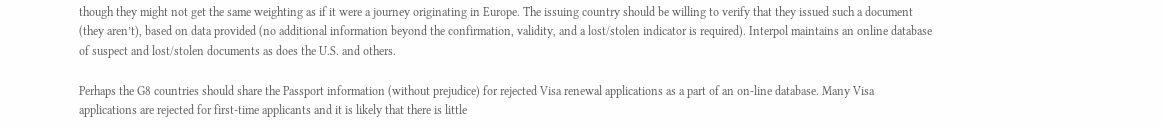though they might not get the same weighting as if it were a journey originating in Europe. The issuing country should be willing to verify that they issued such a document (they aren’t), based on data provided (no additional information beyond the confirmation, validity, and a lost/stolen indicator is required). Interpol maintains an online database of suspect and lost/stolen documents as does the U.S. and others.

Perhaps the G8 countries should share the Passport information (without prejudice) for rejected Visa renewal applications as a part of an on-line database. Many Visa applications are rejected for first-time applicants and it is likely that there is little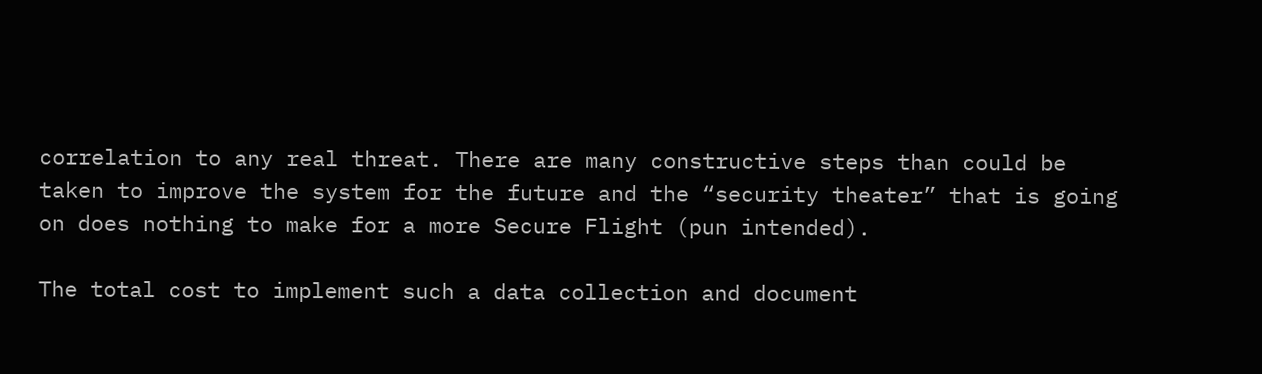correlation to any real threat. There are many constructive steps than could be taken to improve the system for the future and the “security theater” that is going on does nothing to make for a more Secure Flight (pun intended).

The total cost to implement such a data collection and document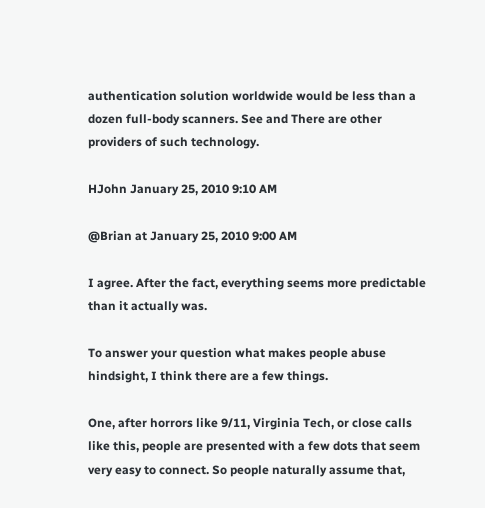authentication solution worldwide would be less than a dozen full-body scanners. See and There are other providers of such technology.

HJohn January 25, 2010 9:10 AM

@Brian at January 25, 2010 9:00 AM

I agree. After the fact, everything seems more predictable than it actually was.

To answer your question what makes people abuse hindsight, I think there are a few things.

One, after horrors like 9/11, Virginia Tech, or close calls like this, people are presented with a few dots that seem very easy to connect. So people naturally assume that,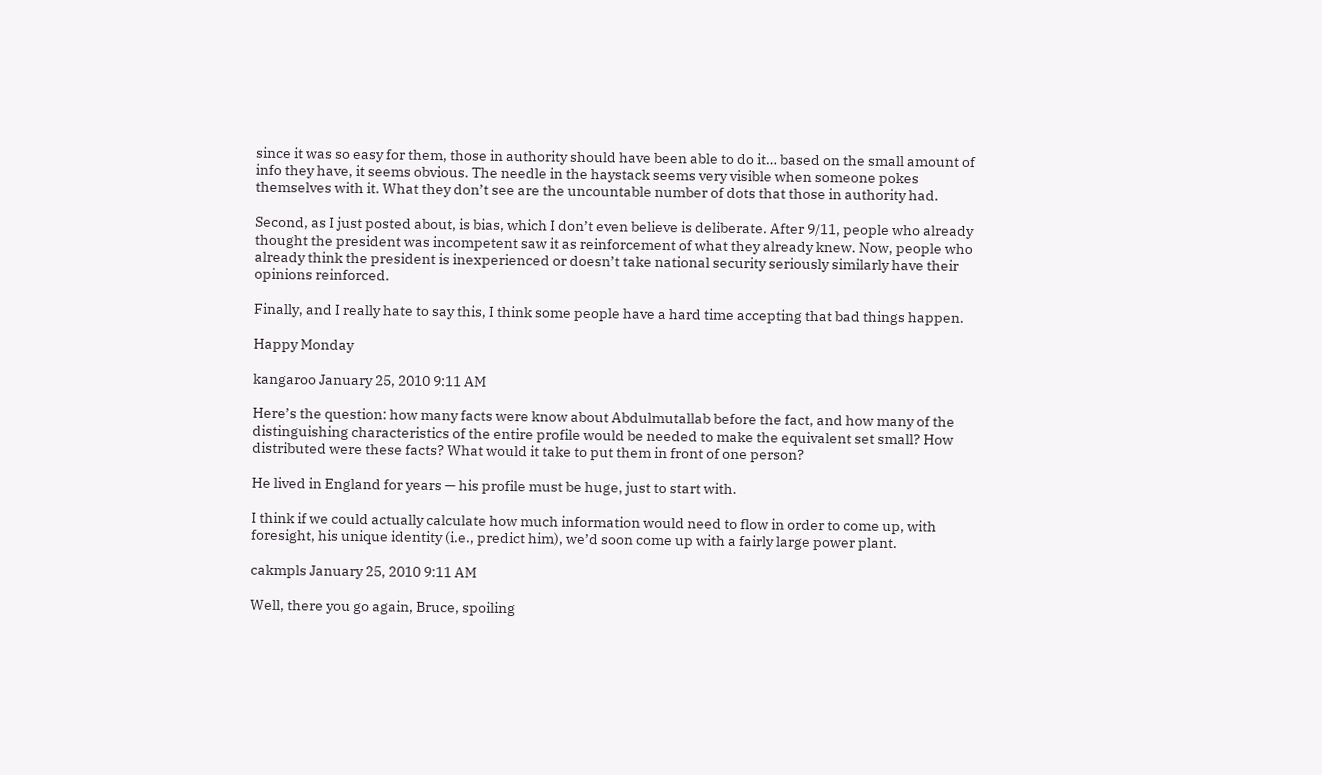since it was so easy for them, those in authority should have been able to do it… based on the small amount of info they have, it seems obvious. The needle in the haystack seems very visible when someone pokes themselves with it. What they don’t see are the uncountable number of dots that those in authority had.

Second, as I just posted about, is bias, which I don’t even believe is deliberate. After 9/11, people who already thought the president was incompetent saw it as reinforcement of what they already knew. Now, people who already think the president is inexperienced or doesn’t take national security seriously similarly have their opinions reinforced.

Finally, and I really hate to say this, I think some people have a hard time accepting that bad things happen.

Happy Monday

kangaroo January 25, 2010 9:11 AM

Here’s the question: how many facts were know about Abdulmutallab before the fact, and how many of the distinguishing characteristics of the entire profile would be needed to make the equivalent set small? How distributed were these facts? What would it take to put them in front of one person?

He lived in England for years — his profile must be huge, just to start with.

I think if we could actually calculate how much information would need to flow in order to come up, with foresight, his unique identity (i.e., predict him), we’d soon come up with a fairly large power plant.

cakmpls January 25, 2010 9:11 AM

Well, there you go again, Bruce, spoiling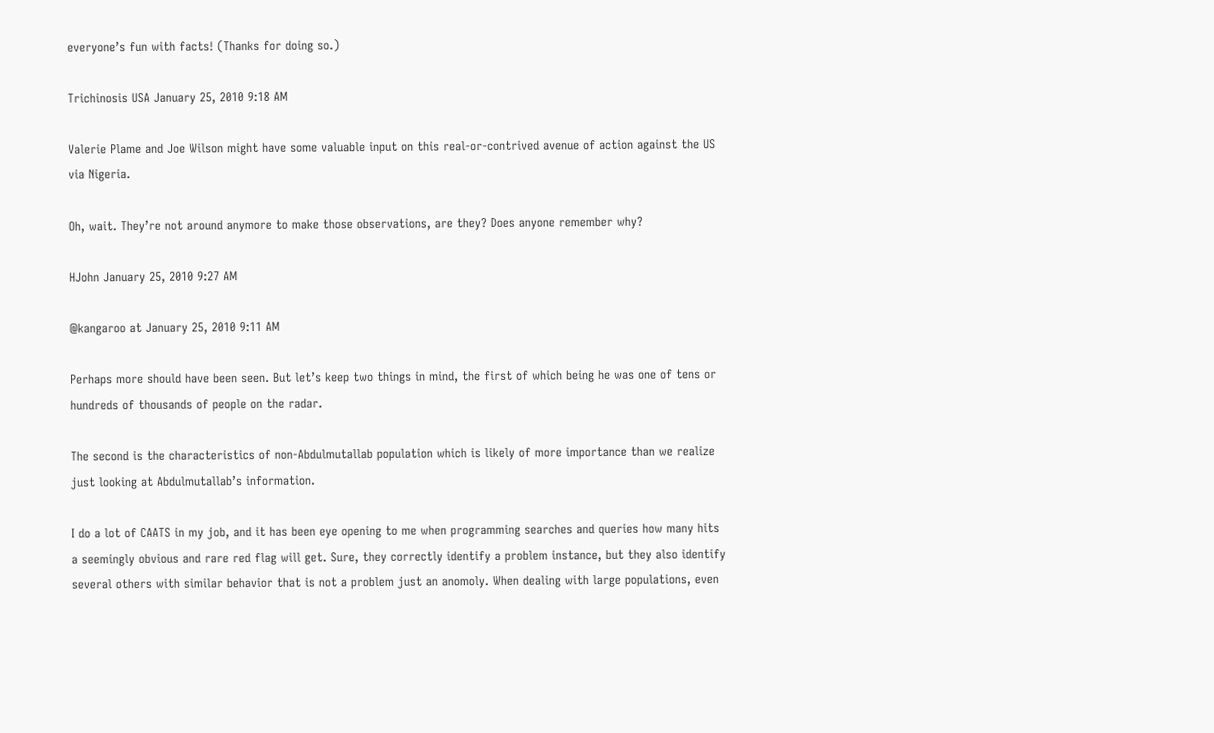everyone’s fun with facts! (Thanks for doing so.)

Trichinosis USA January 25, 2010 9:18 AM

Valerie Plame and Joe Wilson might have some valuable input on this real-or-contrived avenue of action against the US via Nigeria.

Oh, wait. They’re not around anymore to make those observations, are they? Does anyone remember why?

HJohn January 25, 2010 9:27 AM

@kangaroo at January 25, 2010 9:11 AM

Perhaps more should have been seen. But let’s keep two things in mind, the first of which being he was one of tens or hundreds of thousands of people on the radar.

The second is the characteristics of non-Abdulmutallab population which is likely of more importance than we realize just looking at Abdulmutallab’s information.

I do a lot of CAATS in my job, and it has been eye opening to me when programming searches and queries how many hits a seemingly obvious and rare red flag will get. Sure, they correctly identify a problem instance, but they also identify several others with similar behavior that is not a problem just an anomoly. When dealing with large populations, even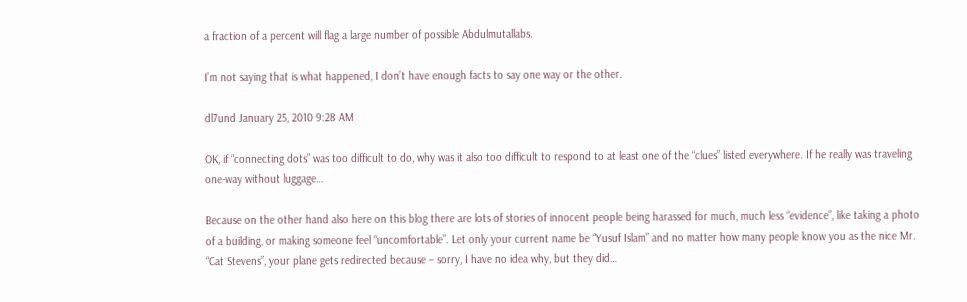a fraction of a percent will flag a large number of possible Abdulmutallabs.

I’m not saying that is what happened, I don’t have enough facts to say one way or the other.

dl7und January 25, 2010 9:28 AM

OK, if “connecting dots” was too difficult to do, why was it also too difficult to respond to at least one of the “clues” listed everywhere. If he really was traveling one-way without luggage…

Because on the other hand also here on this blog there are lots of stories of innocent people being harassed for much, much less “evidence”, like taking a photo of a building, or making someone feel “uncomfortable”. Let only your current name be “Yusuf Islam” and no matter how many people know you as the nice Mr. “Cat Stevens”, your plane gets redirected because – sorry, I have no idea why, but they did…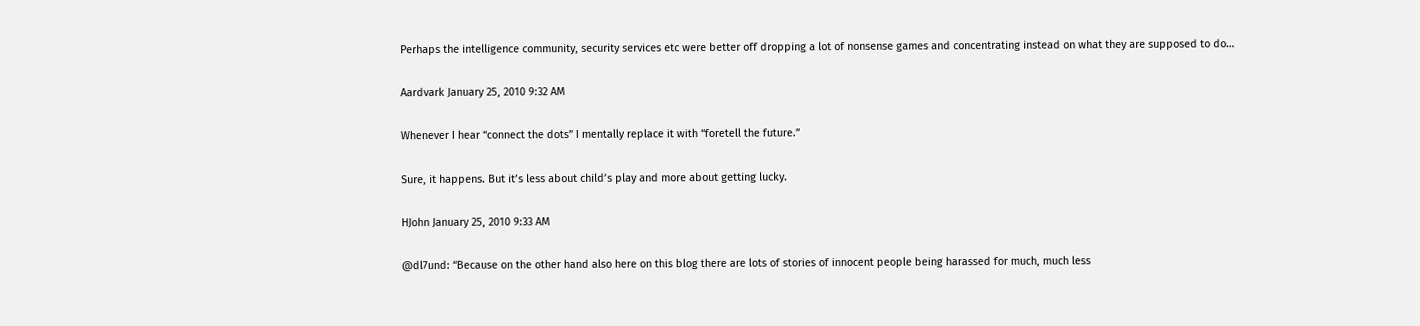Perhaps the intelligence community, security services etc were better off dropping a lot of nonsense games and concentrating instead on what they are supposed to do…

Aardvark January 25, 2010 9:32 AM

Whenever I hear “connect the dots” I mentally replace it with “foretell the future.”

Sure, it happens. But it’s less about child’s play and more about getting lucky.

HJohn January 25, 2010 9:33 AM

@dl7und: “Because on the other hand also here on this blog there are lots of stories of innocent people being harassed for much, much less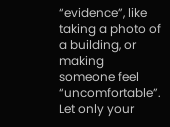“evidence”, like taking a photo of a building, or making someone feel “uncomfortable”. Let only your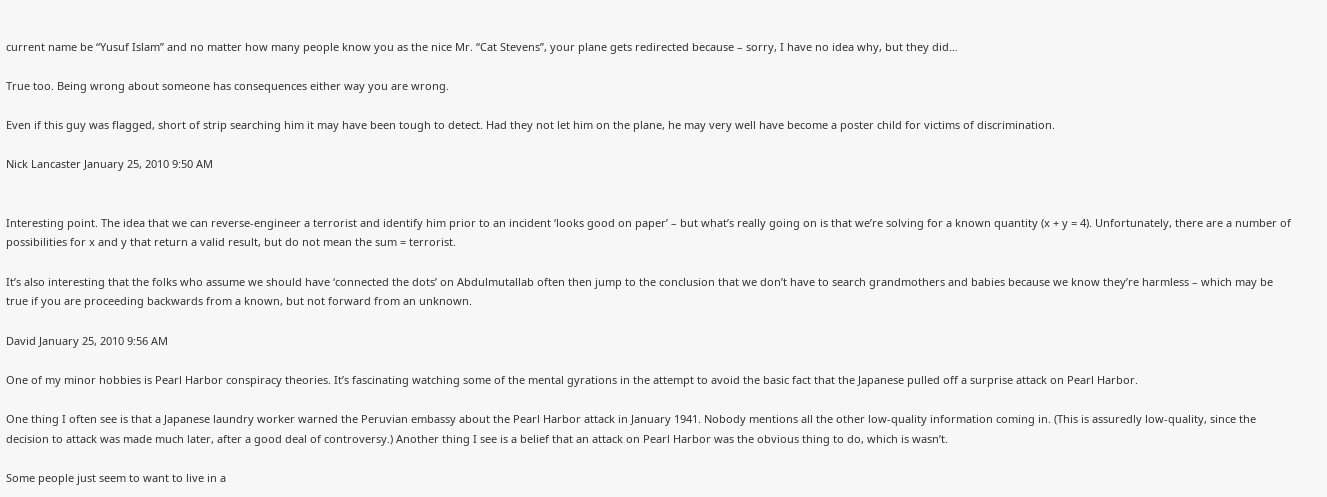current name be “Yusuf Islam” and no matter how many people know you as the nice Mr. “Cat Stevens”, your plane gets redirected because – sorry, I have no idea why, but they did…

True too. Being wrong about someone has consequences either way you are wrong.

Even if this guy was flagged, short of strip searching him it may have been tough to detect. Had they not let him on the plane, he may very well have become a poster child for victims of discrimination.

Nick Lancaster January 25, 2010 9:50 AM


Interesting point. The idea that we can reverse-engineer a terrorist and identify him prior to an incident ‘looks good on paper’ – but what’s really going on is that we’re solving for a known quantity (x + y = 4). Unfortunately, there are a number of possibilities for x and y that return a valid result, but do not mean the sum = terrorist.

It’s also interesting that the folks who assume we should have ‘connected the dots’ on Abdulmutallab often then jump to the conclusion that we don’t have to search grandmothers and babies because we know they’re harmless – which may be true if you are proceeding backwards from a known, but not forward from an unknown.

David January 25, 2010 9:56 AM

One of my minor hobbies is Pearl Harbor conspiracy theories. It’s fascinating watching some of the mental gyrations in the attempt to avoid the basic fact that the Japanese pulled off a surprise attack on Pearl Harbor.

One thing I often see is that a Japanese laundry worker warned the Peruvian embassy about the Pearl Harbor attack in January 1941. Nobody mentions all the other low-quality information coming in. (This is assuredly low-quality, since the decision to attack was made much later, after a good deal of controversy.) Another thing I see is a belief that an attack on Pearl Harbor was the obvious thing to do, which is wasn’t.

Some people just seem to want to live in a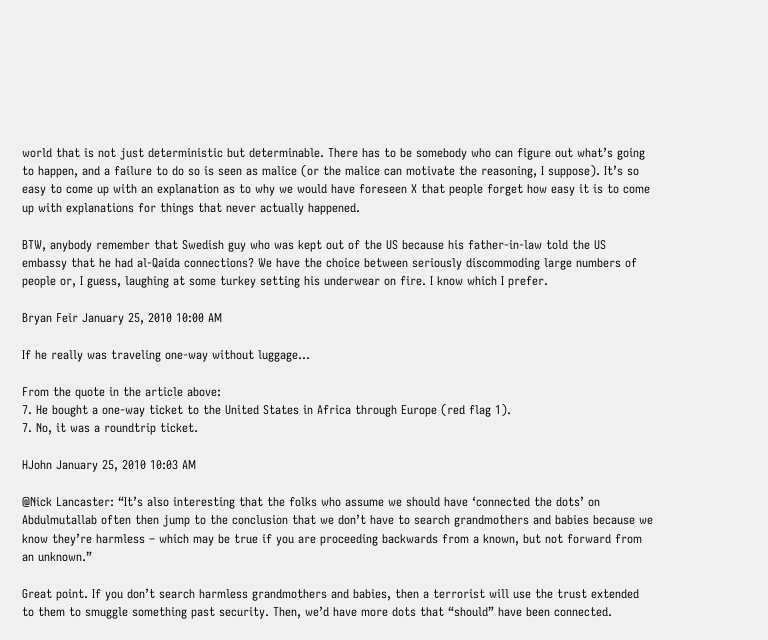world that is not just deterministic but determinable. There has to be somebody who can figure out what’s going to happen, and a failure to do so is seen as malice (or the malice can motivate the reasoning, I suppose). It’s so easy to come up with an explanation as to why we would have foreseen X that people forget how easy it is to come up with explanations for things that never actually happened.

BTW, anybody remember that Swedish guy who was kept out of the US because his father-in-law told the US embassy that he had al-Qaida connections? We have the choice between seriously discommoding large numbers of people or, I guess, laughing at some turkey setting his underwear on fire. I know which I prefer.

Bryan Feir January 25, 2010 10:00 AM

If he really was traveling one-way without luggage…

From the quote in the article above:
7. He bought a one-way ticket to the United States in Africa through Europe (red flag 1).
7. No, it was a roundtrip ticket.

HJohn January 25, 2010 10:03 AM

@Nick Lancaster: “It’s also interesting that the folks who assume we should have ‘connected the dots’ on Abdulmutallab often then jump to the conclusion that we don’t have to search grandmothers and babies because we know they’re harmless – which may be true if you are proceeding backwards from a known, but not forward from an unknown.”

Great point. If you don’t search harmless grandmothers and babies, then a terrorist will use the trust extended to them to smuggle something past security. Then, we’d have more dots that “should” have been connected.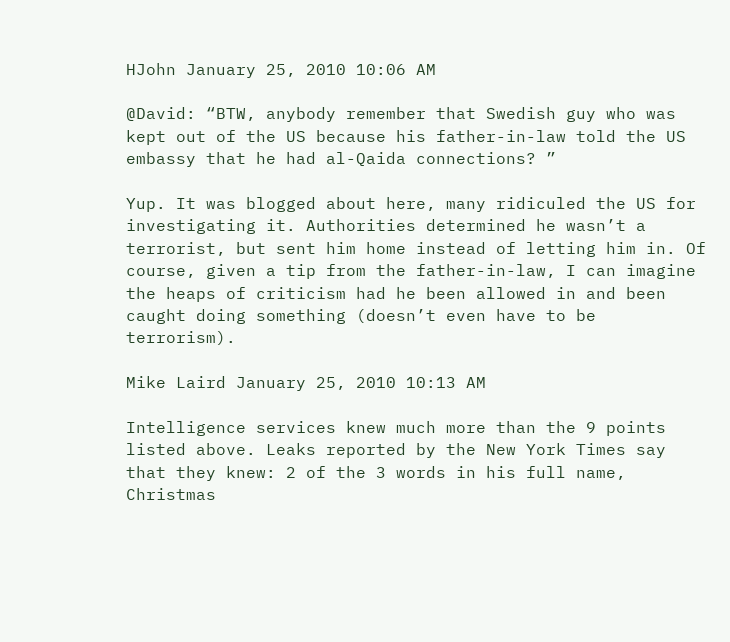HJohn January 25, 2010 10:06 AM

@David: “BTW, anybody remember that Swedish guy who was kept out of the US because his father-in-law told the US embassy that he had al-Qaida connections? ”

Yup. It was blogged about here, many ridiculed the US for investigating it. Authorities determined he wasn’t a terrorist, but sent him home instead of letting him in. Of course, given a tip from the father-in-law, I can imagine the heaps of criticism had he been allowed in and been caught doing something (doesn’t even have to be terrorism).

Mike Laird January 25, 2010 10:13 AM

Intelligence services knew much more than the 9 points listed above. Leaks reported by the New York Times say that they knew: 2 of the 3 words in his full name, Christmas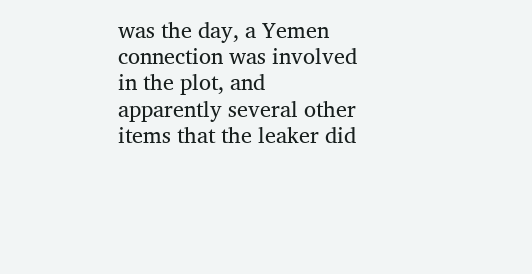was the day, a Yemen connection was involved in the plot, and apparently several other items that the leaker did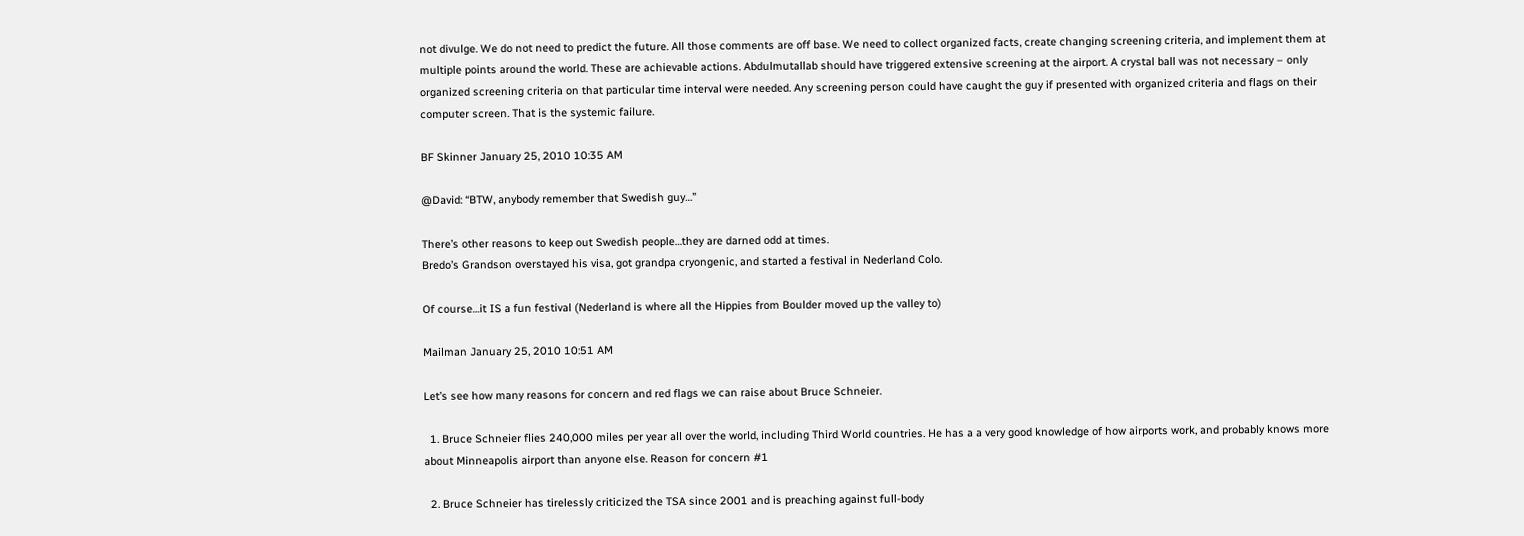not divulge. We do not need to predict the future. All those comments are off base. We need to collect organized facts, create changing screening criteria, and implement them at multiple points around the world. These are achievable actions. Abdulmutallab should have triggered extensive screening at the airport. A crystal ball was not necessary – only organized screening criteria on that particular time interval were needed. Any screening person could have caught the guy if presented with organized criteria and flags on their computer screen. That is the systemic failure.

BF Skinner January 25, 2010 10:35 AM

@David: “BTW, anybody remember that Swedish guy…”

There’s other reasons to keep out Swedish people…they are darned odd at times.
Bredo’s Grandson overstayed his visa, got grandpa cryongenic, and started a festival in Nederland Colo.

Of course…it IS a fun festival (Nederland is where all the Hippies from Boulder moved up the valley to)

Mailman January 25, 2010 10:51 AM

Let’s see how many reasons for concern and red flags we can raise about Bruce Schneier.

  1. Bruce Schneier flies 240,000 miles per year all over the world, including Third World countries. He has a a very good knowledge of how airports work, and probably knows more about Minneapolis airport than anyone else. Reason for concern #1

  2. Bruce Schneier has tirelessly criticized the TSA since 2001 and is preaching against full-body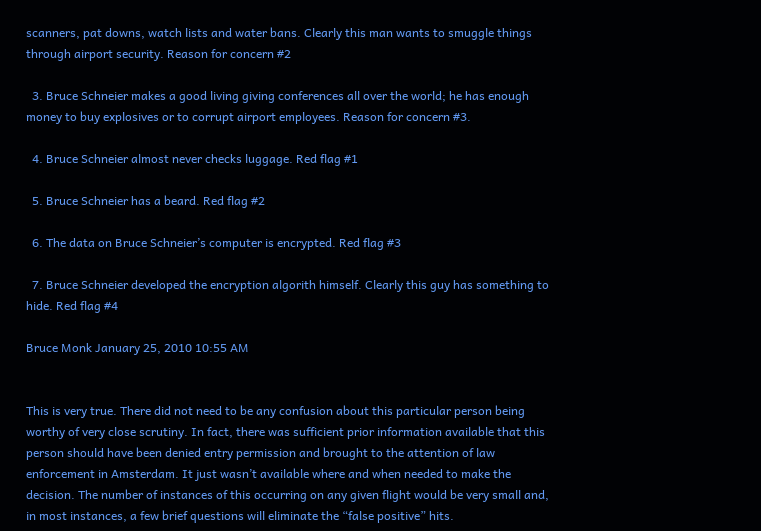scanners, pat downs, watch lists and water bans. Clearly this man wants to smuggle things through airport security. Reason for concern #2

  3. Bruce Schneier makes a good living giving conferences all over the world; he has enough money to buy explosives or to corrupt airport employees. Reason for concern #3.

  4. Bruce Schneier almost never checks luggage. Red flag #1

  5. Bruce Schneier has a beard. Red flag #2

  6. The data on Bruce Schneier’s computer is encrypted. Red flag #3

  7. Bruce Schneier developed the encryption algorith himself. Clearly this guy has something to hide. Red flag #4

Bruce Monk January 25, 2010 10:55 AM


This is very true. There did not need to be any confusion about this particular person being worthy of very close scrutiny. In fact, there was sufficient prior information available that this person should have been denied entry permission and brought to the attention of law enforcement in Amsterdam. It just wasn’t available where and when needed to make the decision. The number of instances of this occurring on any given flight would be very small and, in most instances, a few brief questions will eliminate the “false positive” hits.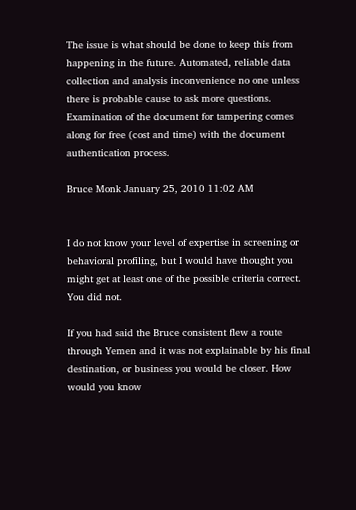The issue is what should be done to keep this from happening in the future. Automated, reliable data collection and analysis inconvenience no one unless there is probable cause to ask more questions. Examination of the document for tampering comes along for free (cost and time) with the document authentication process.

Bruce Monk January 25, 2010 11:02 AM


I do not know your level of expertise in screening or behavioral profiling, but I would have thought you might get at least one of the possible criteria correct. You did not.

If you had said the Bruce consistent flew a route through Yemen and it was not explainable by his final destination, or business you would be closer. How would you know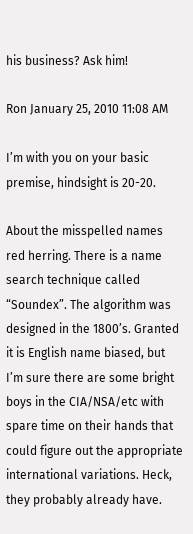his business? Ask him!

Ron January 25, 2010 11:08 AM

I’m with you on your basic premise, hindsight is 20-20.

About the misspelled names red herring. There is a name search technique called “Soundex”. The algorithm was designed in the 1800’s. Granted it is English name biased, but I’m sure there are some bright boys in the CIA/NSA/etc with spare time on their hands that could figure out the appropriate international variations. Heck, they probably already have.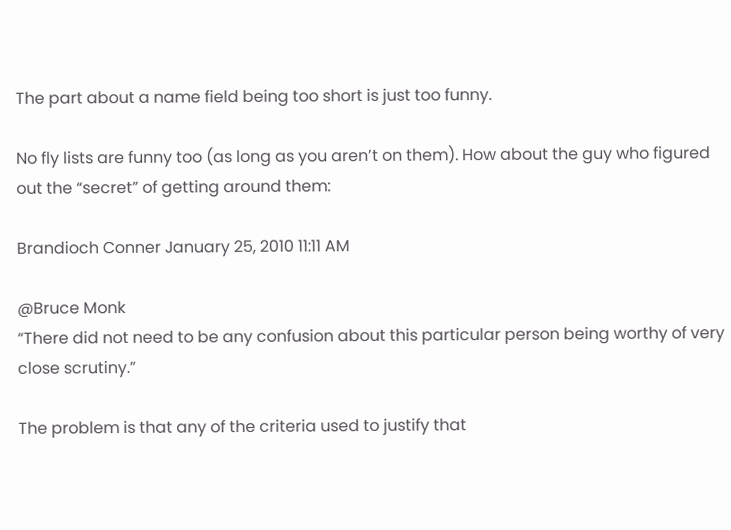The part about a name field being too short is just too funny.

No fly lists are funny too (as long as you aren’t on them). How about the guy who figured out the “secret” of getting around them:

Brandioch Conner January 25, 2010 11:11 AM

@Bruce Monk
“There did not need to be any confusion about this particular person being worthy of very close scrutiny.”

The problem is that any of the criteria used to justify that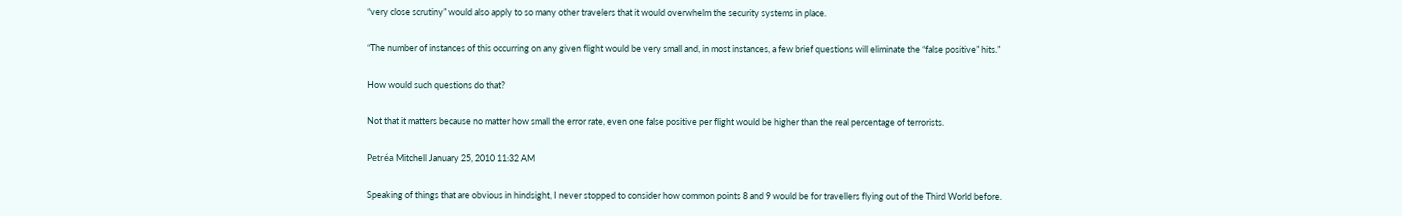“very close scrutiny” would also apply to so many other travelers that it would overwhelm the security systems in place.

“The number of instances of this occurring on any given flight would be very small and, in most instances, a few brief questions will eliminate the “false positive” hits.”

How would such questions do that?

Not that it matters because no matter how small the error rate, even one false positive per flight would be higher than the real percentage of terrorists.

Petréa Mitchell January 25, 2010 11:32 AM

Speaking of things that are obvious in hindsight, I never stopped to consider how common points 8 and 9 would be for travellers flying out of the Third World before.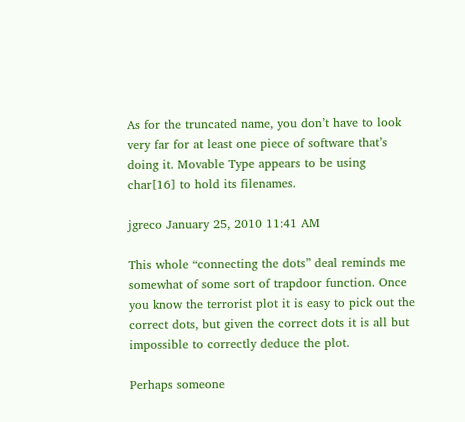As for the truncated name, you don’t have to look very far for at least one piece of software that’s doing it. Movable Type appears to be using char[16] to hold its filenames.

jgreco January 25, 2010 11:41 AM

This whole “connecting the dots” deal reminds me somewhat of some sort of trapdoor function. Once you know the terrorist plot it is easy to pick out the correct dots, but given the correct dots it is all but impossible to correctly deduce the plot.

Perhaps someone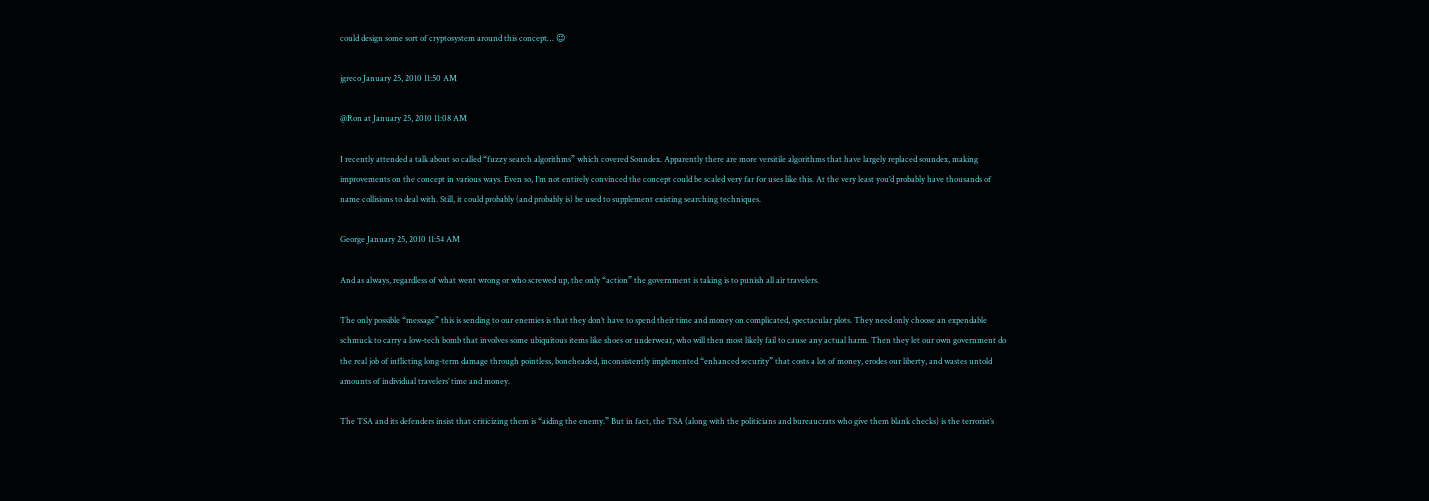could design some sort of cryptosystem around this concept… 😉

jgreco January 25, 2010 11:50 AM

@Ron at January 25, 2010 11:08 AM

I recently attended a talk about so called “fuzzy search algorithms” which covered Soundex. Apparently there are more versitile algorithms that have largely replaced soundex, making improvements on the concept in various ways. Even so, I’m not entirely convinced the concept could be scaled very far for uses like this. At the very least you’d probably have thousands of name collisions to deal with. Still, it could probably (and probably is) be used to supplement existing searching techniques.

George January 25, 2010 11:54 AM

And as always, regardless of what went wrong or who screwed up, the only “action” the government is taking is to punish all air travelers.

The only possible “message” this is sending to our enemies is that they don’t have to spend their time and money on complicated, spectacular plots. They need only choose an expendable schmuck to carry a low-tech bomb that involves some ubiquitous items like shoes or underwear, who will then most likely fail to cause any actual harm. Then they let our own government do the real job of inflicting long-term damage through pointless, boneheaded, inconsistently implemented “enhanced security” that costs a lot of money, erodes our liberty, and wastes untold amounts of individual travelers’ time and money.

The TSA and its defenders insist that criticizing them is “aiding the enemy.” But in fact, the TSA (along with the politicians and bureaucrats who give them blank checks) is the terrorist’s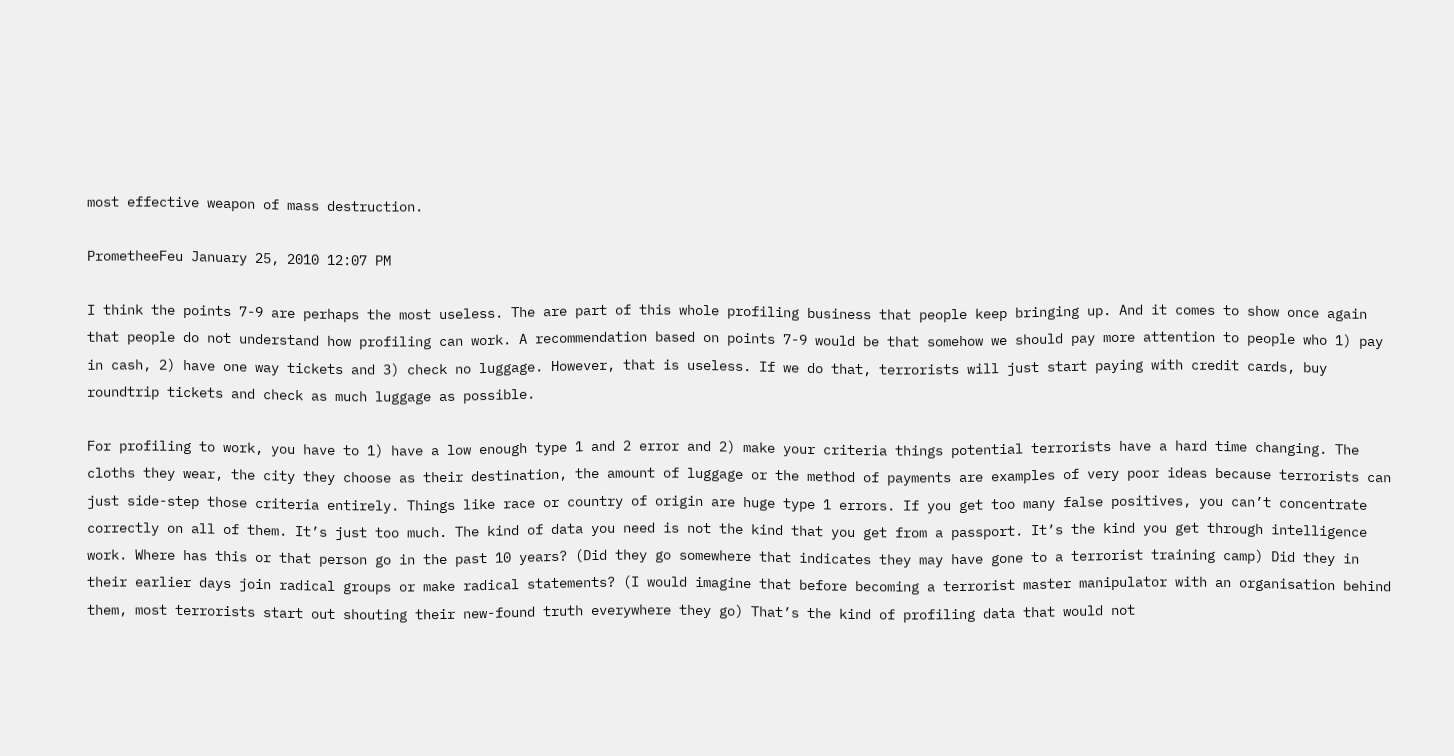most effective weapon of mass destruction.

PrometheeFeu January 25, 2010 12:07 PM

I think the points 7-9 are perhaps the most useless. The are part of this whole profiling business that people keep bringing up. And it comes to show once again that people do not understand how profiling can work. A recommendation based on points 7-9 would be that somehow we should pay more attention to people who 1) pay in cash, 2) have one way tickets and 3) check no luggage. However, that is useless. If we do that, terrorists will just start paying with credit cards, buy roundtrip tickets and check as much luggage as possible.

For profiling to work, you have to 1) have a low enough type 1 and 2 error and 2) make your criteria things potential terrorists have a hard time changing. The cloths they wear, the city they choose as their destination, the amount of luggage or the method of payments are examples of very poor ideas because terrorists can just side-step those criteria entirely. Things like race or country of origin are huge type 1 errors. If you get too many false positives, you can’t concentrate correctly on all of them. It’s just too much. The kind of data you need is not the kind that you get from a passport. It’s the kind you get through intelligence work. Where has this or that person go in the past 10 years? (Did they go somewhere that indicates they may have gone to a terrorist training camp) Did they in their earlier days join radical groups or make radical statements? (I would imagine that before becoming a terrorist master manipulator with an organisation behind them, most terrorists start out shouting their new-found truth everywhere they go) That’s the kind of profiling data that would not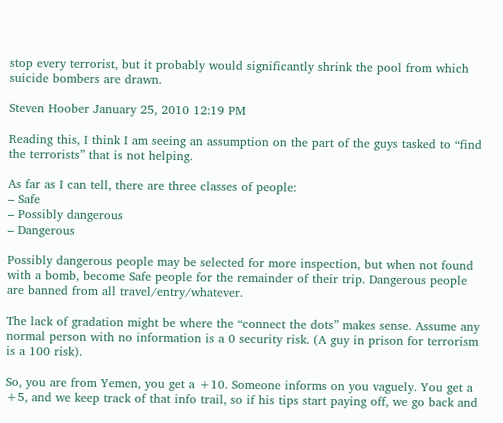stop every terrorist, but it probably would significantly shrink the pool from which suicide bombers are drawn.

Steven Hoober January 25, 2010 12:19 PM

Reading this, I think I am seeing an assumption on the part of the guys tasked to “find the terrorists” that is not helping.

As far as I can tell, there are three classes of people:
– Safe
– Possibly dangerous
– Dangerous

Possibly dangerous people may be selected for more inspection, but when not found with a bomb, become Safe people for the remainder of their trip. Dangerous people are banned from all travel/entry/whatever.

The lack of gradation might be where the “connect the dots” makes sense. Assume any normal person with no information is a 0 security risk. (A guy in prison for terrorism is a 100 risk).

So, you are from Yemen, you get a +10. Someone informs on you vaguely. You get a +5, and we keep track of that info trail, so if his tips start paying off, we go back and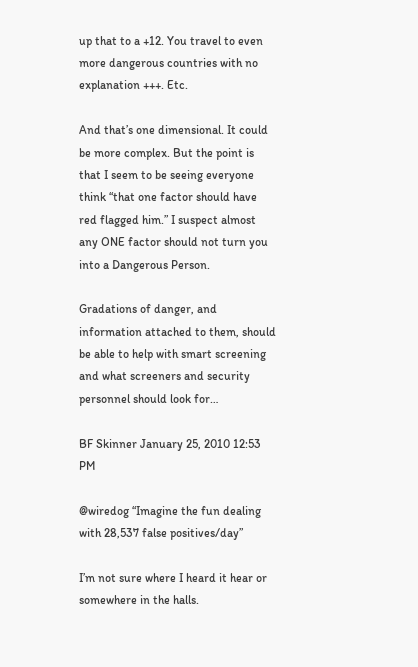up that to a +12. You travel to even more dangerous countries with no explanation +++. Etc.

And that’s one dimensional. It could be more complex. But the point is that I seem to be seeing everyone think “that one factor should have red flagged him.” I suspect almost any ONE factor should not turn you into a Dangerous Person.

Gradations of danger, and information attached to them, should be able to help with smart screening and what screeners and security personnel should look for…

BF Skinner January 25, 2010 12:53 PM

@wiredog “Imagine the fun dealing with 28,537 false positives/day”

I’m not sure where I heard it hear or somewhere in the halls.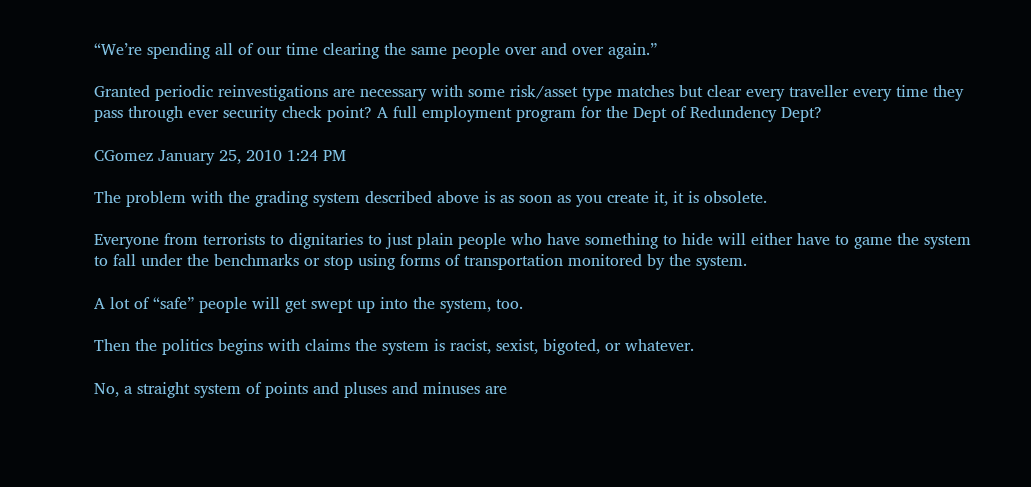“We’re spending all of our time clearing the same people over and over again.”

Granted periodic reinvestigations are necessary with some risk/asset type matches but clear every traveller every time they pass through ever security check point? A full employment program for the Dept of Redundency Dept?

CGomez January 25, 2010 1:24 PM

The problem with the grading system described above is as soon as you create it, it is obsolete.

Everyone from terrorists to dignitaries to just plain people who have something to hide will either have to game the system to fall under the benchmarks or stop using forms of transportation monitored by the system.

A lot of “safe” people will get swept up into the system, too.

Then the politics begins with claims the system is racist, sexist, bigoted, or whatever.

No, a straight system of points and pluses and minuses are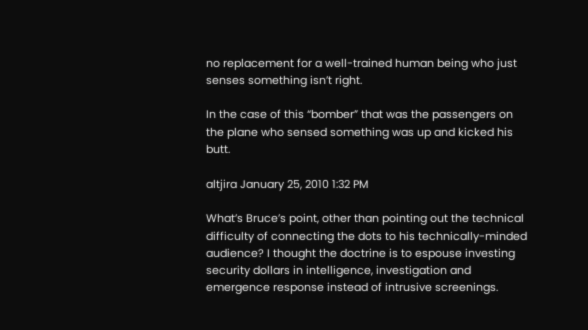no replacement for a well-trained human being who just senses something isn’t right.

In the case of this “bomber” that was the passengers on the plane who sensed something was up and kicked his butt.

altjira January 25, 2010 1:32 PM

What’s Bruce’s point, other than pointing out the technical difficulty of connecting the dots to his technically-minded audience? I thought the doctrine is to espouse investing security dollars in intelligence, investigation and emergence response instead of intrusive screenings.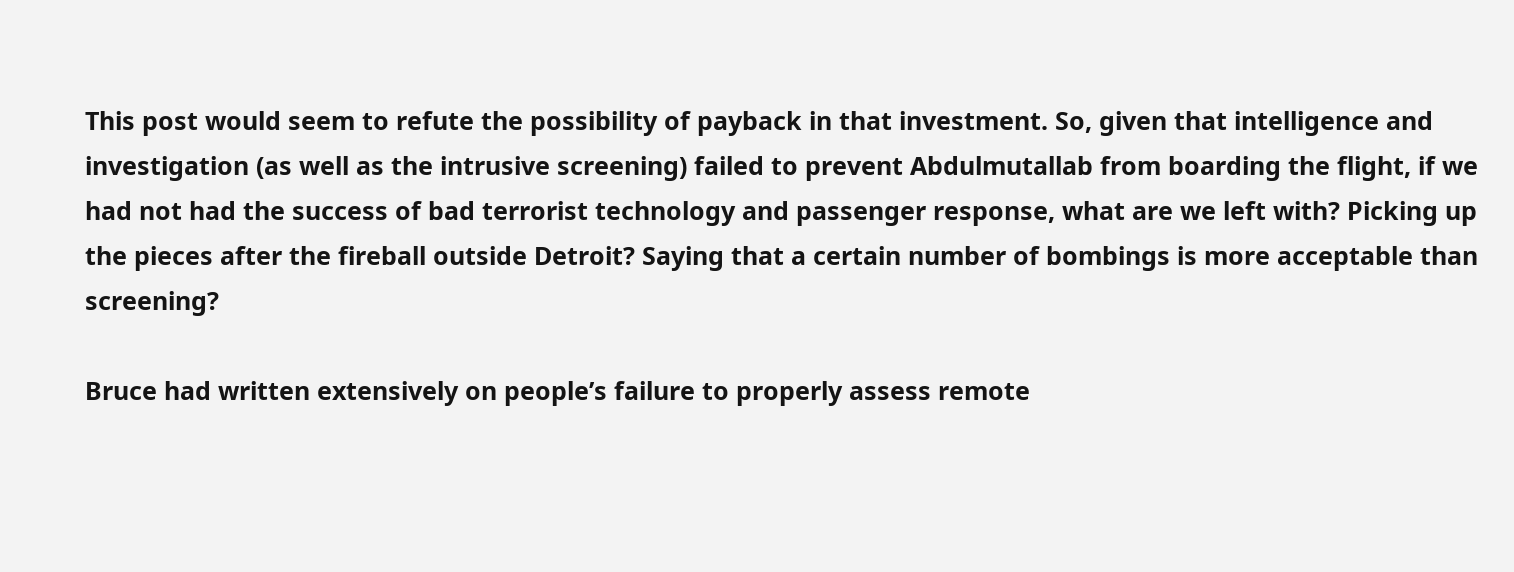This post would seem to refute the possibility of payback in that investment. So, given that intelligence and investigation (as well as the intrusive screening) failed to prevent Abdulmutallab from boarding the flight, if we had not had the success of bad terrorist technology and passenger response, what are we left with? Picking up the pieces after the fireball outside Detroit? Saying that a certain number of bombings is more acceptable than screening?

Bruce had written extensively on people’s failure to properly assess remote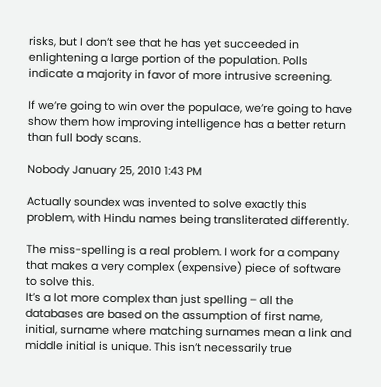risks, but I don’t see that he has yet succeeded in enlightening a large portion of the population. Polls indicate a majority in favor of more intrusive screening.

If we’re going to win over the populace, we’re going to have show them how improving intelligence has a better return than full body scans.

Nobody January 25, 2010 1:43 PM

Actually soundex was invented to solve exactly this problem, with Hindu names being transliterated differently.

The miss-spelling is a real problem. I work for a company that makes a very complex (expensive) piece of software to solve this.
It’s a lot more complex than just spelling – all the databases are based on the assumption of first name, initial, surname where matching surnames mean a link and middle initial is unique. This isn’t necessarily true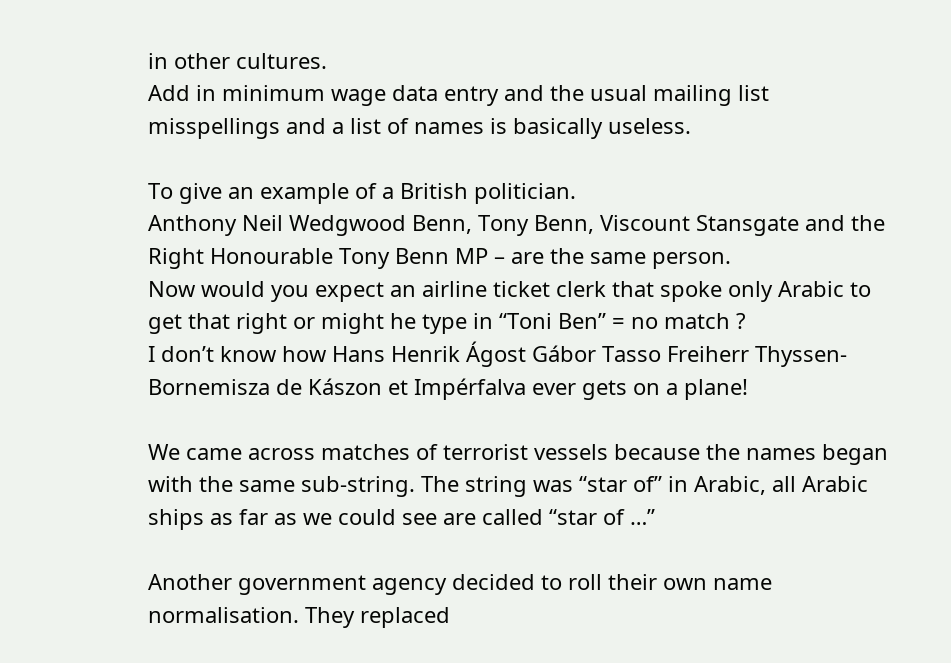in other cultures.
Add in minimum wage data entry and the usual mailing list misspellings and a list of names is basically useless.

To give an example of a British politician.
Anthony Neil Wedgwood Benn, Tony Benn, Viscount Stansgate and the Right Honourable Tony Benn MP – are the same person.
Now would you expect an airline ticket clerk that spoke only Arabic to get that right or might he type in “Toni Ben” = no match ?
I don’t know how Hans Henrik Ágost Gábor Tasso Freiherr Thyssen-Bornemisza de Kászon et Impérfalva ever gets on a plane!

We came across matches of terrorist vessels because the names began with the same sub-string. The string was “star of” in Arabic, all Arabic ships as far as we could see are called “star of …”

Another government agency decided to roll their own name normalisation. They replaced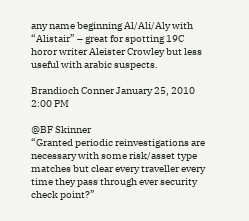any name beginning Al/Ali/Aly with “Alistair” – great for spotting 19C horor writer Aleister Crowley but less useful with arabic suspects.

Brandioch Conner January 25, 2010 2:00 PM

@BF Skinner
“Granted periodic reinvestigations are necessary with some risk/asset type matches but clear every traveller every time they pass through ever security check point?”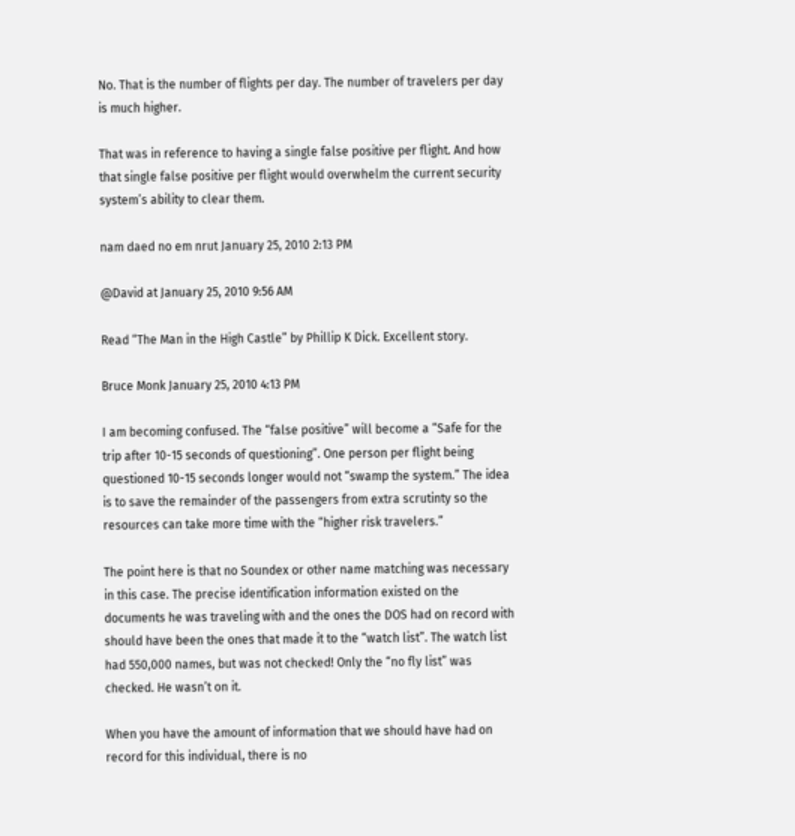No. That is the number of flights per day. The number of travelers per day is much higher.

That was in reference to having a single false positive per flight. And how that single false positive per flight would overwhelm the current security system’s ability to clear them.

nam daed no em nrut January 25, 2010 2:13 PM

@David at January 25, 2010 9:56 AM

Read “The Man in the High Castle” by Phillip K Dick. Excellent story.

Bruce Monk January 25, 2010 4:13 PM

I am becoming confused. The “false positive” will become a “Safe for the trip after 10-15 seconds of questioning”. One person per flight being questioned 10-15 seconds longer would not “swamp the system.” The idea is to save the remainder of the passengers from extra scrutinty so the resources can take more time with the “higher risk travelers.”

The point here is that no Soundex or other name matching was necessary in this case. The precise identification information existed on the documents he was traveling with and the ones the DOS had on record with should have been the ones that made it to the “watch list”. The watch list had 550,000 names, but was not checked! Only the “no fly list” was checked. He wasn’t on it.

When you have the amount of information that we should have had on record for this individual, there is no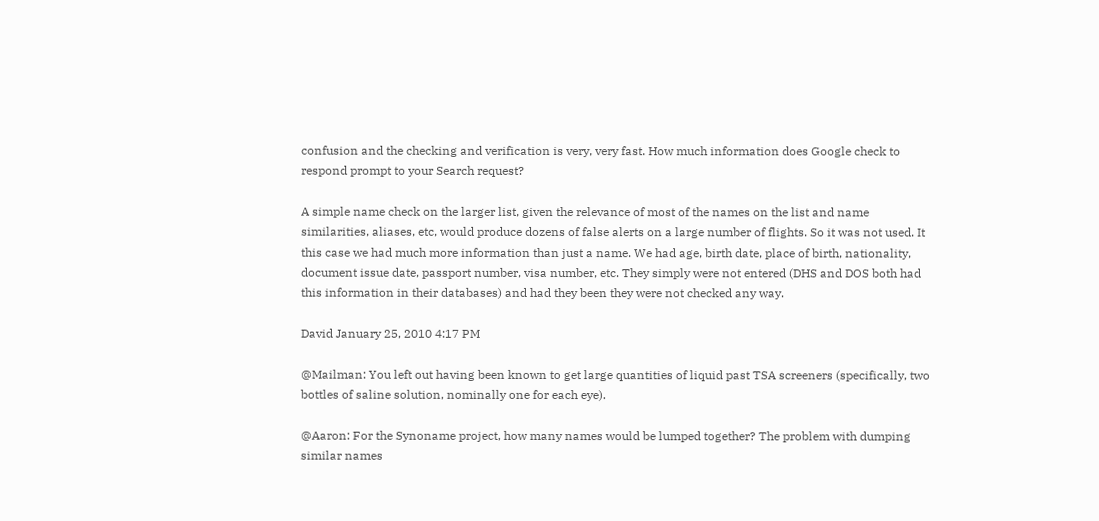confusion and the checking and verification is very, very fast. How much information does Google check to respond prompt to your Search request?

A simple name check on the larger list, given the relevance of most of the names on the list and name similarities, aliases, etc, would produce dozens of false alerts on a large number of flights. So it was not used. It this case we had much more information than just a name. We had age, birth date, place of birth, nationality, document issue date, passport number, visa number, etc. They simply were not entered (DHS and DOS both had this information in their databases) and had they been they were not checked any way.

David January 25, 2010 4:17 PM

@Mailman: You left out having been known to get large quantities of liquid past TSA screeners (specifically, two bottles of saline solution, nominally one for each eye).

@Aaron: For the Synoname project, how many names would be lumped together? The problem with dumping similar names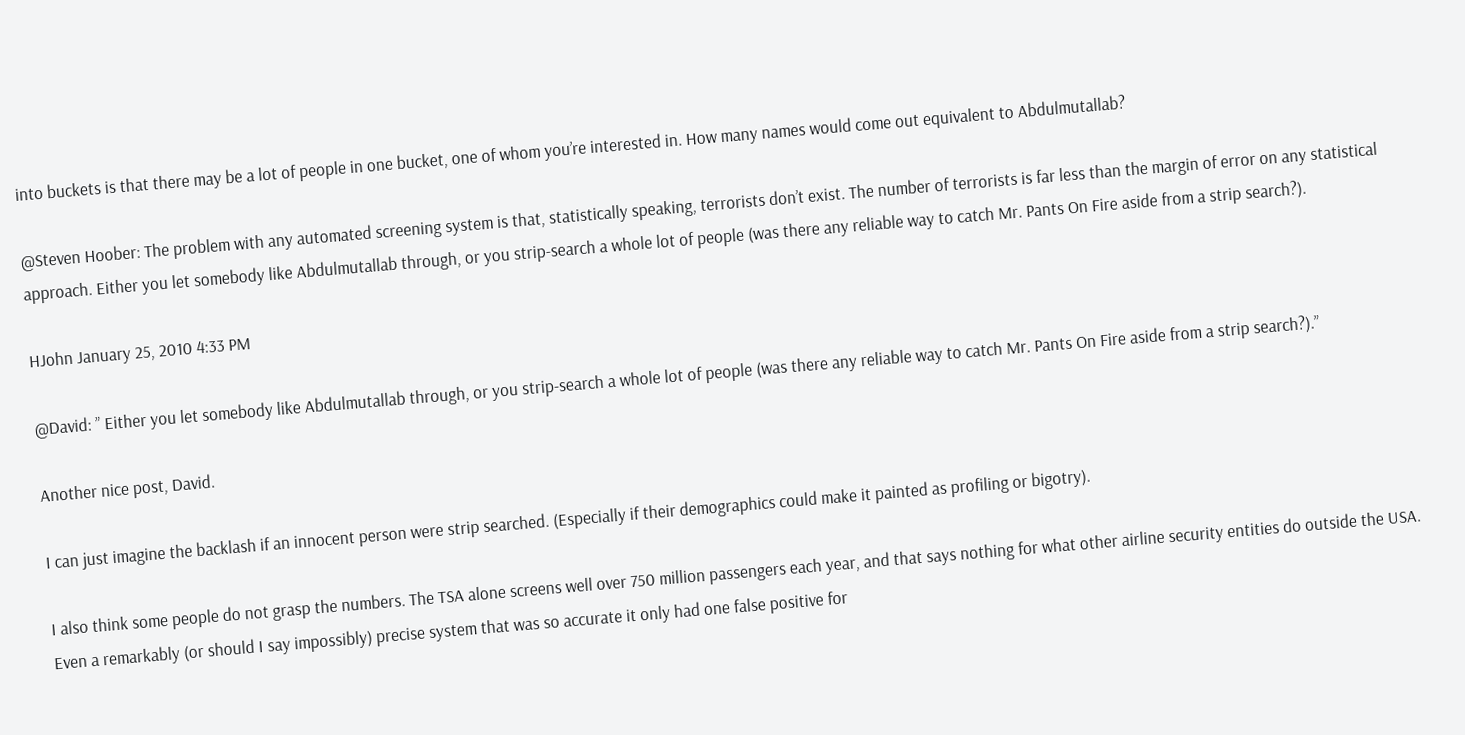into buckets is that there may be a lot of people in one bucket, one of whom you’re interested in. How many names would come out equivalent to Abdulmutallab?

@Steven Hoober: The problem with any automated screening system is that, statistically speaking, terrorists don’t exist. The number of terrorists is far less than the margin of error on any statistical approach. Either you let somebody like Abdulmutallab through, or you strip-search a whole lot of people (was there any reliable way to catch Mr. Pants On Fire aside from a strip search?).

HJohn January 25, 2010 4:33 PM

@David: ” Either you let somebody like Abdulmutallab through, or you strip-search a whole lot of people (was there any reliable way to catch Mr. Pants On Fire aside from a strip search?).”

Another nice post, David.

I can just imagine the backlash if an innocent person were strip searched. (Especially if their demographics could make it painted as profiling or bigotry).

I also think some people do not grasp the numbers. The TSA alone screens well over 750 million passengers each year, and that says nothing for what other airline security entities do outside the USA. Even a remarkably (or should I say impossibly) precise system that was so accurate it only had one false positive for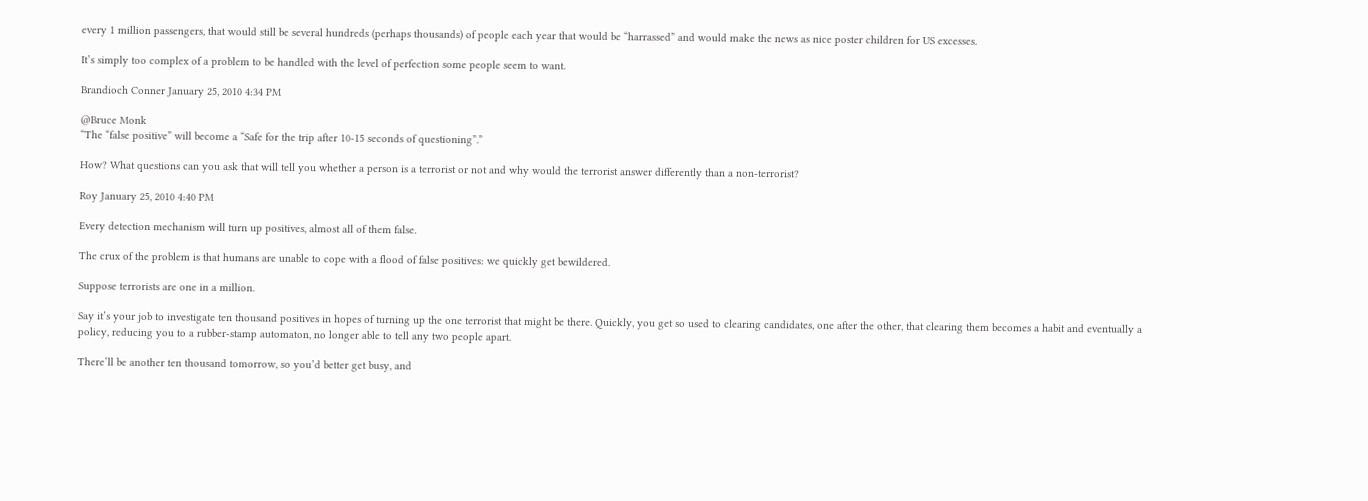every 1 million passengers, that would still be several hundreds (perhaps thousands) of people each year that would be “harrassed” and would make the news as nice poster children for US excesses.

It’s simply too complex of a problem to be handled with the level of perfection some people seem to want.

Brandioch Conner January 25, 2010 4:34 PM

@Bruce Monk
“The “false positive” will become a “Safe for the trip after 10-15 seconds of questioning”.”

How? What questions can you ask that will tell you whether a person is a terrorist or not and why would the terrorist answer differently than a non-terrorist?

Roy January 25, 2010 4:40 PM

Every detection mechanism will turn up positives, almost all of them false.

The crux of the problem is that humans are unable to cope with a flood of false positives: we quickly get bewildered.

Suppose terrorists are one in a million.

Say it’s your job to investigate ten thousand positives in hopes of turning up the one terrorist that might be there. Quickly, you get so used to clearing candidates, one after the other, that clearing them becomes a habit and eventually a policy, reducing you to a rubber-stamp automaton, no longer able to tell any two people apart.

There’ll be another ten thousand tomorrow, so you’d better get busy, and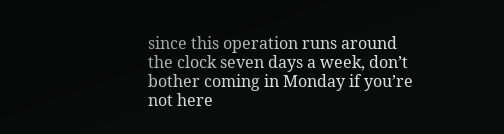since this operation runs around the clock seven days a week, don’t bother coming in Monday if you’re not here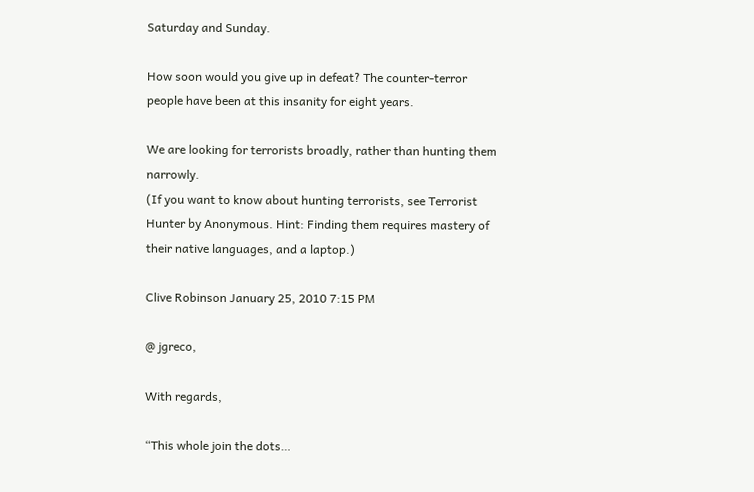Saturday and Sunday.

How soon would you give up in defeat? The counter-terror people have been at this insanity for eight years.

We are looking for terrorists broadly, rather than hunting them narrowly.
(If you want to know about hunting terrorists, see Terrorist Hunter by Anonymous. Hint: Finding them requires mastery of their native languages, and a laptop.)

Clive Robinson January 25, 2010 7:15 PM

@ jgreco,

With regards,

“This whole join the dots…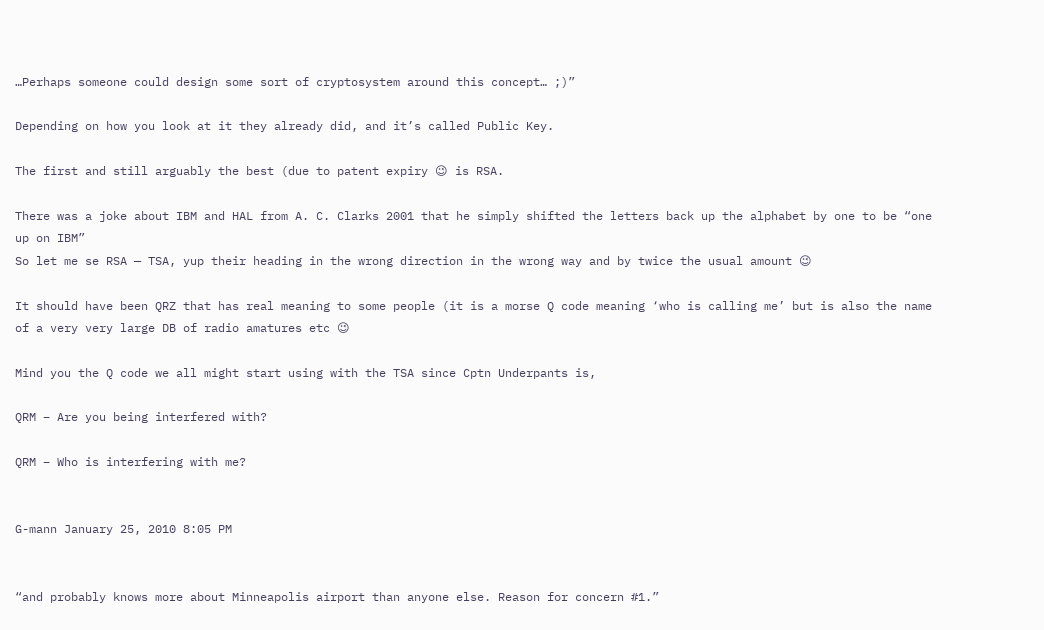…Perhaps someone could design some sort of cryptosystem around this concept… ;)”

Depending on how you look at it they already did, and it’s called Public Key.

The first and still arguably the best (due to patent expiry 😉 is RSA.

There was a joke about IBM and HAL from A. C. Clarks 2001 that he simply shifted the letters back up the alphabet by one to be “one up on IBM”
So let me se RSA — TSA, yup their heading in the wrong direction in the wrong way and by twice the usual amount 😉

It should have been QRZ that has real meaning to some people (it is a morse Q code meaning ‘who is calling me’ but is also the name of a very very large DB of radio amatures etc 😉

Mind you the Q code we all might start using with the TSA since Cptn Underpants is,

QRM – Are you being interfered with?

QRM – Who is interfering with me?


G-mann January 25, 2010 8:05 PM


“and probably knows more about Minneapolis airport than anyone else. Reason for concern #1.”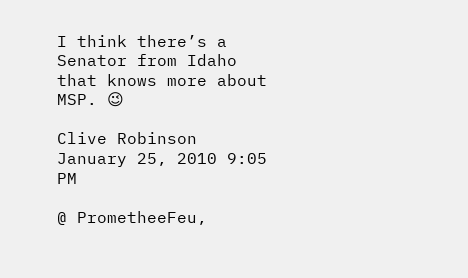I think there’s a Senator from Idaho that knows more about MSP. 😉

Clive Robinson January 25, 2010 9:05 PM

@ PrometheeFeu,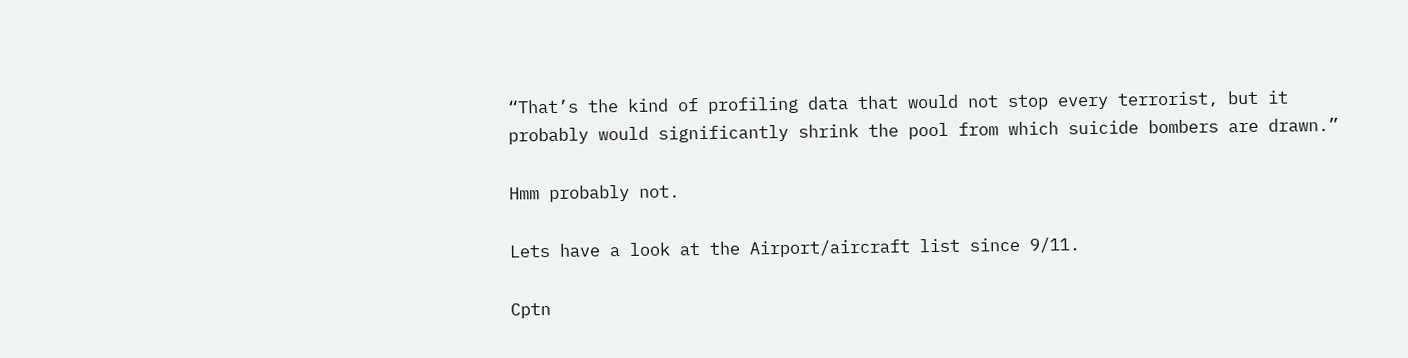“That’s the kind of profiling data that would not stop every terrorist, but it probably would significantly shrink the pool from which suicide bombers are drawn.”

Hmm probably not.

Lets have a look at the Airport/aircraft list since 9/11.

Cptn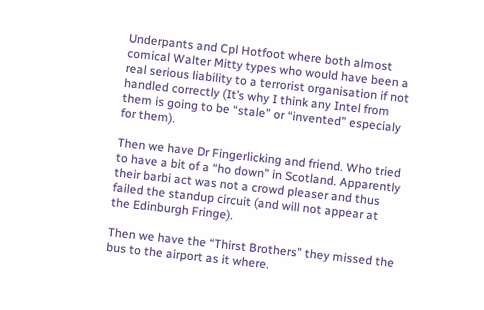Underpants and Cpl Hotfoot where both almost comical Walter Mitty types who would have been a real serious liability to a terrorist organisation if not handled correctly (It’s why I think any Intel from them is going to be “stale” or “invented” especialy for them).

Then we have Dr Fingerlicking and friend. Who tried to have a bit of a “ho down” in Scotland. Apparently their barbi act was not a crowd pleaser and thus failed the standup circuit (and will not appear at the Edinburgh Fringe).

Then we have the “Thirst Brothers” they missed the bus to the airport as it where.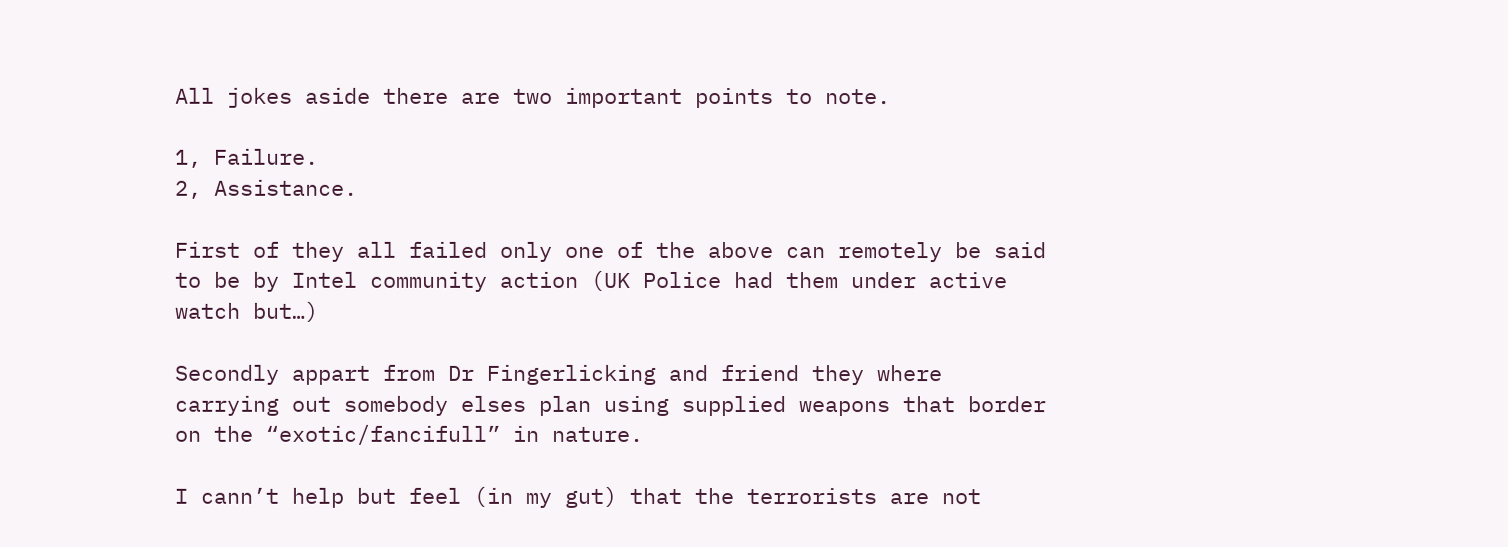All jokes aside there are two important points to note.

1, Failure.
2, Assistance.

First of they all failed only one of the above can remotely be said to be by Intel community action (UK Police had them under active watch but…)

Secondly appart from Dr Fingerlicking and friend they where carrying out somebody elses plan using supplied weapons that border on the “exotic/fancifull” in nature.

I cann’t help but feel (in my gut) that the terrorists are not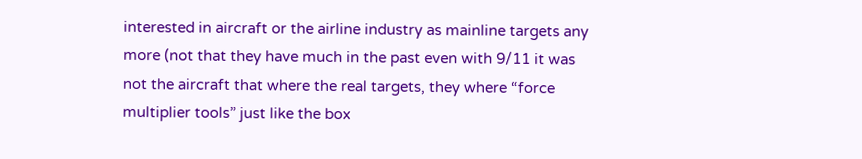interested in aircraft or the airline industry as mainline targets any more (not that they have much in the past even with 9/11 it was not the aircraft that where the real targets, they where “force multiplier tools” just like the box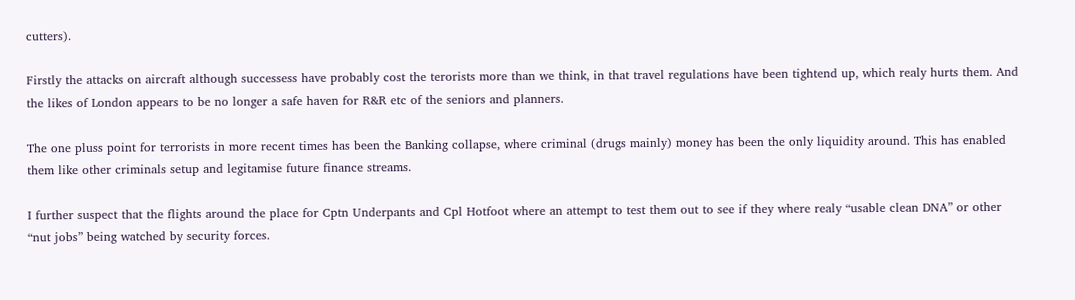cutters).

Firstly the attacks on aircraft although successess have probably cost the terorists more than we think, in that travel regulations have been tightend up, which realy hurts them. And the likes of London appears to be no longer a safe haven for R&R etc of the seniors and planners.

The one pluss point for terrorists in more recent times has been the Banking collapse, where criminal (drugs mainly) money has been the only liquidity around. This has enabled them like other criminals setup and legitamise future finance streams.

I further suspect that the flights around the place for Cptn Underpants and Cpl Hotfoot where an attempt to test them out to see if they where realy “usable clean DNA” or other “nut jobs” being watched by security forces.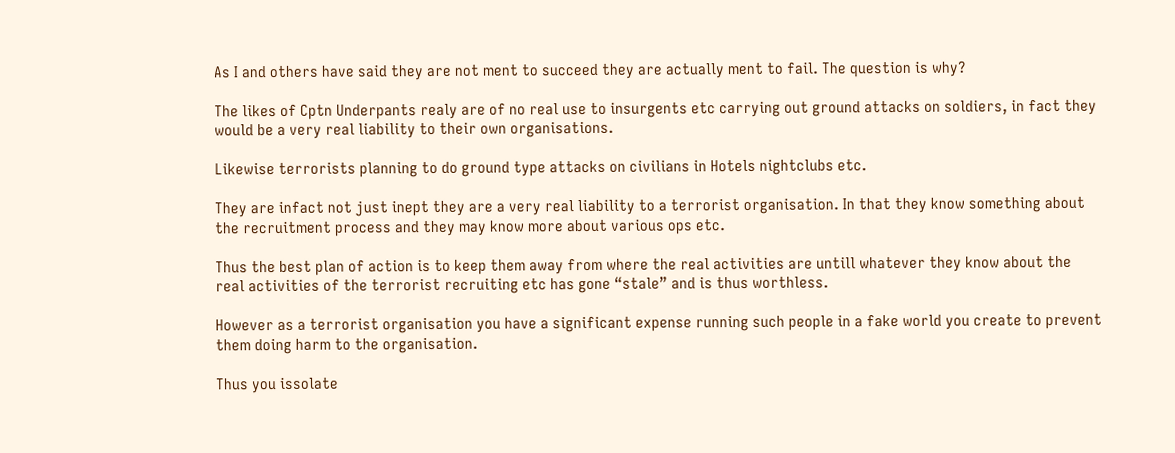As I and others have said they are not ment to succeed they are actually ment to fail. The question is why?

The likes of Cptn Underpants realy are of no real use to insurgents etc carrying out ground attacks on soldiers, in fact they would be a very real liability to their own organisations.

Likewise terrorists planning to do ground type attacks on civilians in Hotels nightclubs etc.

They are infact not just inept they are a very real liability to a terrorist organisation. In that they know something about the recruitment process and they may know more about various ops etc.

Thus the best plan of action is to keep them away from where the real activities are untill whatever they know about the real activities of the terrorist recruiting etc has gone “stale” and is thus worthless.

However as a terrorist organisation you have a significant expense running such people in a fake world you create to prevent them doing harm to the organisation.

Thus you issolate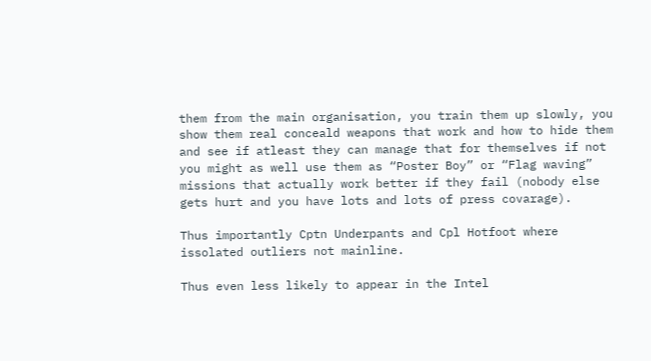them from the main organisation, you train them up slowly, you show them real conceald weapons that work and how to hide them and see if atleast they can manage that for themselves if not you might as well use them as “Poster Boy” or “Flag waving” missions that actually work better if they fail (nobody else gets hurt and you have lots and lots of press covarage).

Thus importantly Cptn Underpants and Cpl Hotfoot where issolated outliers not mainline.

Thus even less likely to appear in the Intel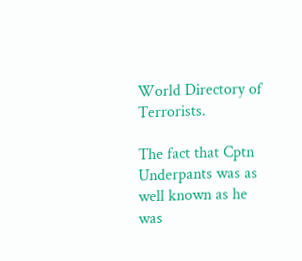World Directory of Terrorists.

The fact that Cptn Underpants was as well known as he was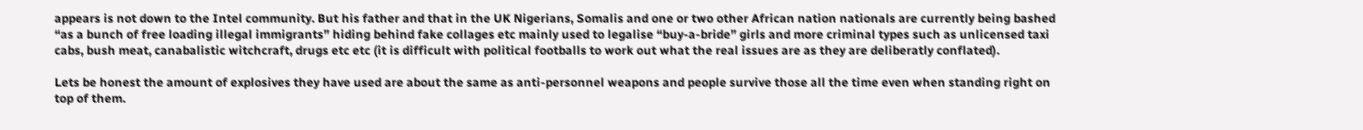appears is not down to the Intel community. But his father and that in the UK Nigerians, Somalis and one or two other African nation nationals are currently being bashed “as a bunch of free loading illegal immigrants” hiding behind fake collages etc mainly used to legalise “buy-a-bride” girls and more criminal types such as unlicensed taxi cabs, bush meat, canabalistic witchcraft, drugs etc etc (it is difficult with political footballs to work out what the real issues are as they are deliberatly conflated).

Lets be honest the amount of explosives they have used are about the same as anti-personnel weapons and people survive those all the time even when standing right on top of them.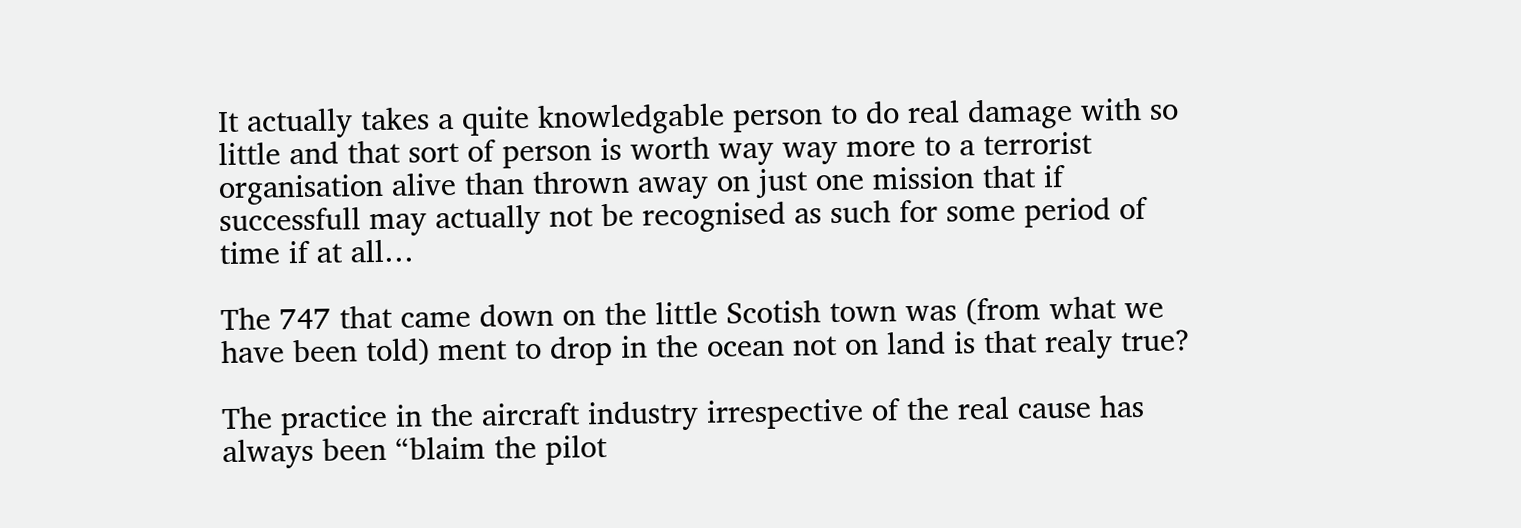It actually takes a quite knowledgable person to do real damage with so little and that sort of person is worth way way more to a terrorist organisation alive than thrown away on just one mission that if successfull may actually not be recognised as such for some period of time if at all…

The 747 that came down on the little Scotish town was (from what we have been told) ment to drop in the ocean not on land is that realy true?

The practice in the aircraft industry irrespective of the real cause has always been “blaim the pilot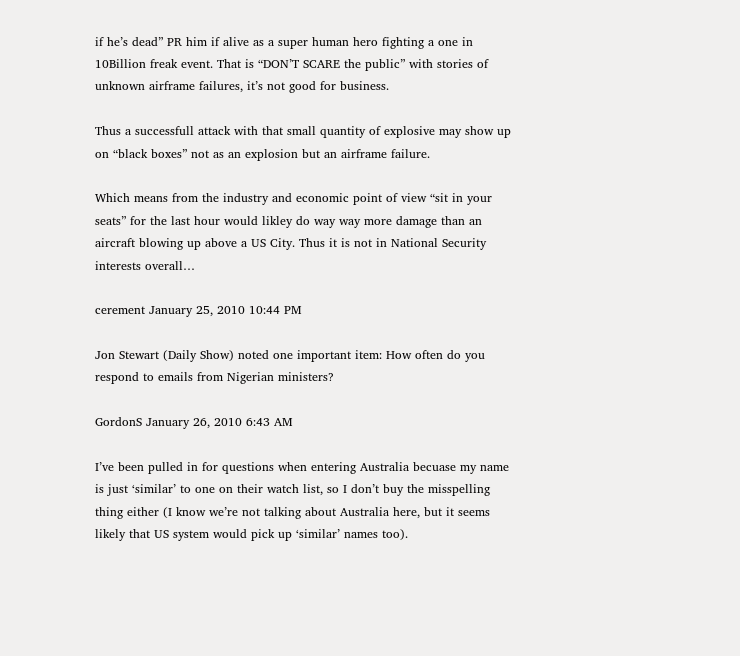if he’s dead” PR him if alive as a super human hero fighting a one in 10Billion freak event. That is “DON’T SCARE the public” with stories of unknown airframe failures, it’s not good for business.

Thus a successfull attack with that small quantity of explosive may show up on “black boxes” not as an explosion but an airframe failure.

Which means from the industry and economic point of view “sit in your seats” for the last hour would likley do way way more damage than an aircraft blowing up above a US City. Thus it is not in National Security interests overall…

cerement January 25, 2010 10:44 PM

Jon Stewart (Daily Show) noted one important item: How often do you respond to emails from Nigerian ministers?

GordonS January 26, 2010 6:43 AM

I’ve been pulled in for questions when entering Australia becuase my name is just ‘similar’ to one on their watch list, so I don’t buy the misspelling thing either (I know we’re not talking about Australia here, but it seems likely that US system would pick up ‘similar’ names too).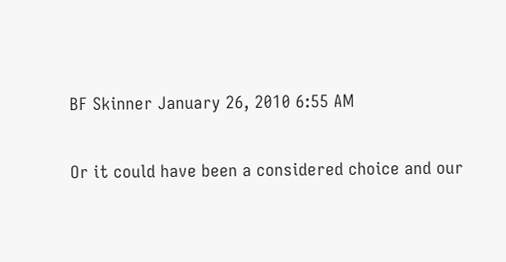BF Skinner January 26, 2010 6:55 AM

Or it could have been a considered choice and our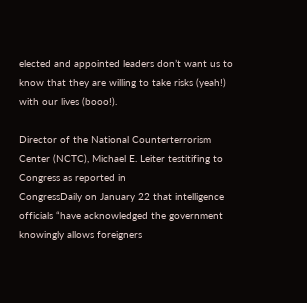elected and appointed leaders don’t want us to know that they are willing to take risks (yeah!) with our lives (booo!).

Director of the National Counterterrorism Center (NCTC), Michael E. Leiter testitifing to Congress as reported in
CongressDaily on January 22 that intelligence officials “have acknowledged the government knowingly allows foreigners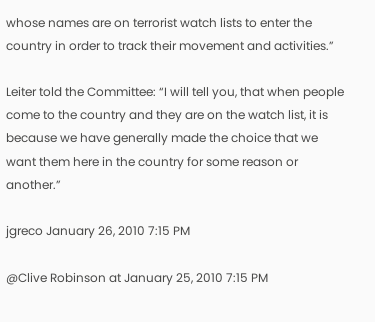whose names are on terrorist watch lists to enter the country in order to track their movement and activities.”

Leiter told the Committee: “I will tell you, that when people come to the country and they are on the watch list, it is because we have generally made the choice that we want them here in the country for some reason or another.”

jgreco January 26, 2010 7:15 PM

@Clive Robinson at January 25, 2010 7:15 PM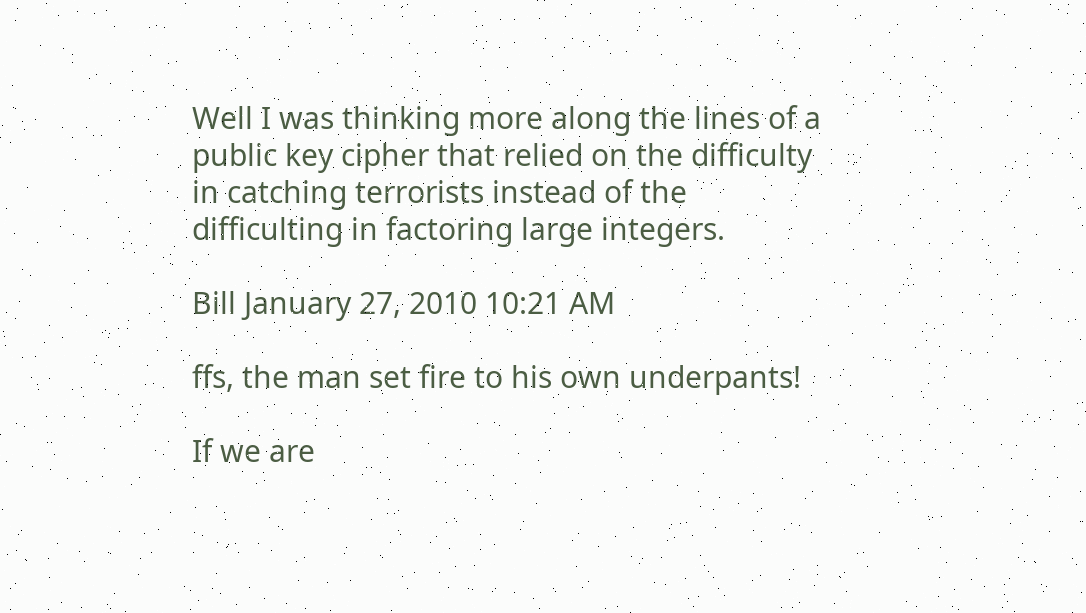Well I was thinking more along the lines of a public key cipher that relied on the difficulty in catching terrorists instead of the difficulting in factoring large integers.

Bill January 27, 2010 10:21 AM

ffs, the man set fire to his own underpants!

If we are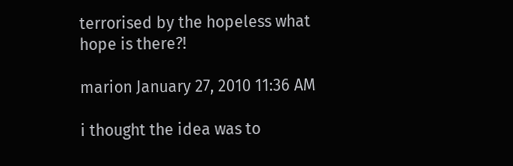terrorised by the hopeless what hope is there?!

marion January 27, 2010 11:36 AM

i thought the idea was to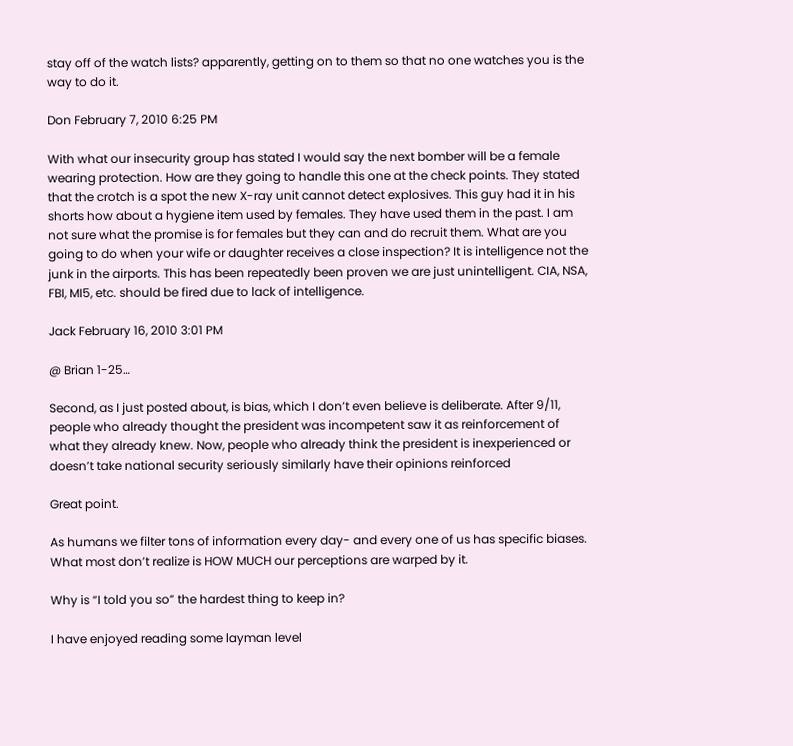stay off of the watch lists? apparently, getting on to them so that no one watches you is the way to do it.

Don February 7, 2010 6:25 PM

With what our insecurity group has stated I would say the next bomber will be a female wearing protection. How are they going to handle this one at the check points. They stated that the crotch is a spot the new X-ray unit cannot detect explosives. This guy had it in his shorts how about a hygiene item used by females. They have used them in the past. I am not sure what the promise is for females but they can and do recruit them. What are you going to do when your wife or daughter receives a close inspection? It is intelligence not the junk in the airports. This has been repeatedly been proven we are just unintelligent. CIA, NSA, FBI, MI5, etc. should be fired due to lack of intelligence.

Jack February 16, 2010 3:01 PM

@ Brian 1-25…

Second, as I just posted about, is bias, which I don’t even believe is deliberate. After 9/11, people who already thought the president was incompetent saw it as reinforcement of what they already knew. Now, people who already think the president is inexperienced or doesn’t take national security seriously similarly have their opinions reinforced

Great point.

As humans we filter tons of information every day- and every one of us has specific biases. What most don’t realize is HOW MUCH our perceptions are warped by it.

Why is “I told you so” the hardest thing to keep in?

I have enjoyed reading some layman level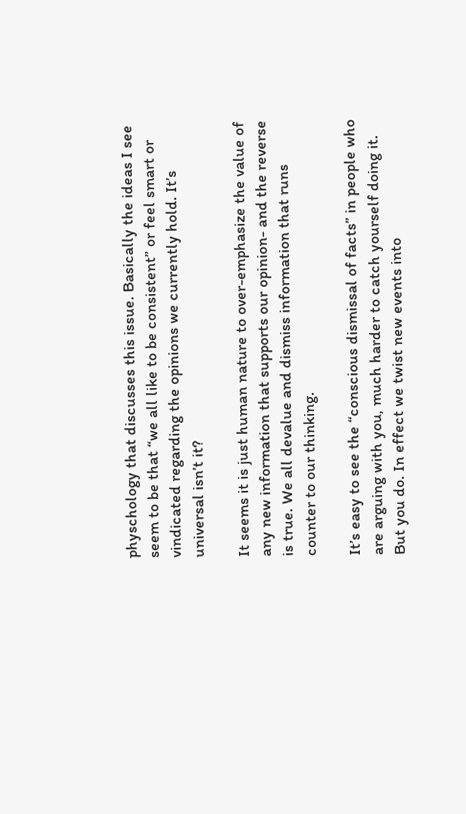physchology that discusses this issue. Basically the ideas I see seem to be that “we all like to be consistent” or feel smart or vindicated regarding the opinions we currently hold. It’s universal isn’t it?

It seems it is just human nature to over-emphasize the value of any new information that supports our opinion- and the reverse is true. We all devalue and dismiss information that runs counter to our thinking.

It’s easy to see the “conscious dismissal of facts” in people who are arguing with you, much harder to catch yourself doing it. But you do. In effect we twist new events into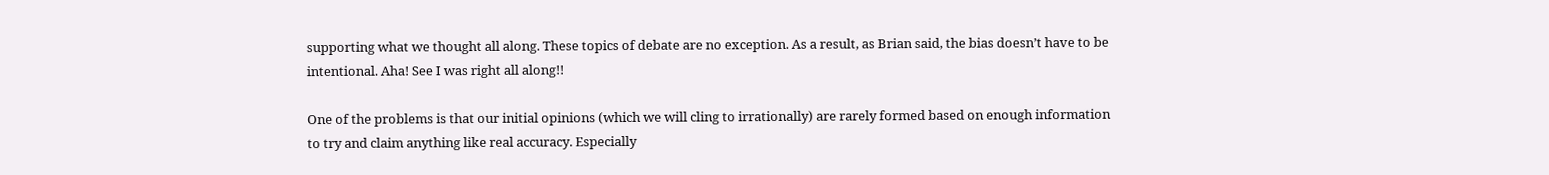supporting what we thought all along. These topics of debate are no exception. As a result, as Brian said, the bias doesn’t have to be intentional. Aha! See I was right all along!!

One of the problems is that our initial opinions (which we will cling to irrationally) are rarely formed based on enough information to try and claim anything like real accuracy. Especially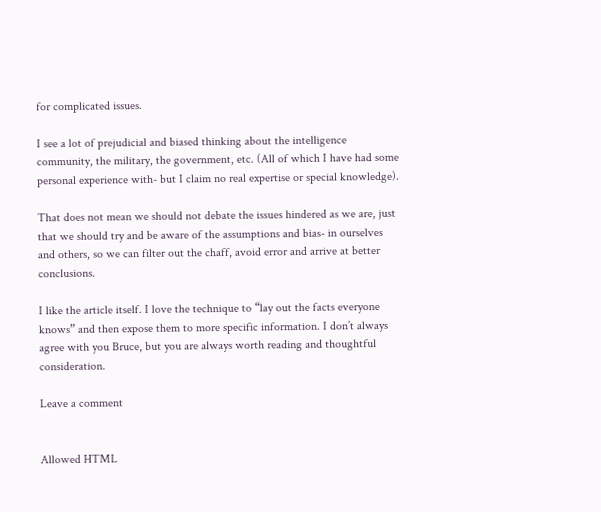for complicated issues.

I see a lot of prejudicial and biased thinking about the intelligence community, the military, the government, etc. (All of which I have had some personal experience with- but I claim no real expertise or special knowledge).

That does not mean we should not debate the issues hindered as we are, just that we should try and be aware of the assumptions and bias- in ourselves and others, so we can filter out the chaff, avoid error and arrive at better conclusions.

I like the article itself. I love the technique to “lay out the facts everyone knows” and then expose them to more specific information. I don’t always agree with you Bruce, but you are always worth reading and thoughtful consideration.

Leave a comment


Allowed HTML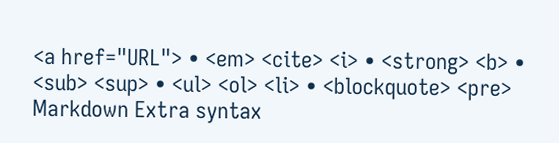<a href="URL"> • <em> <cite> <i> • <strong> <b> • <sub> <sup> • <ul> <ol> <li> • <blockquote> <pre> Markdown Extra syntax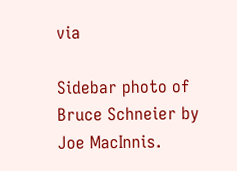via

Sidebar photo of Bruce Schneier by Joe MacInnis.